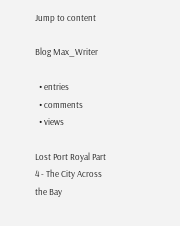Jump to content

Blog Max_Writer

  • entries
  • comments
  • views

Lost Port Royal Part 4 - The City Across the Bay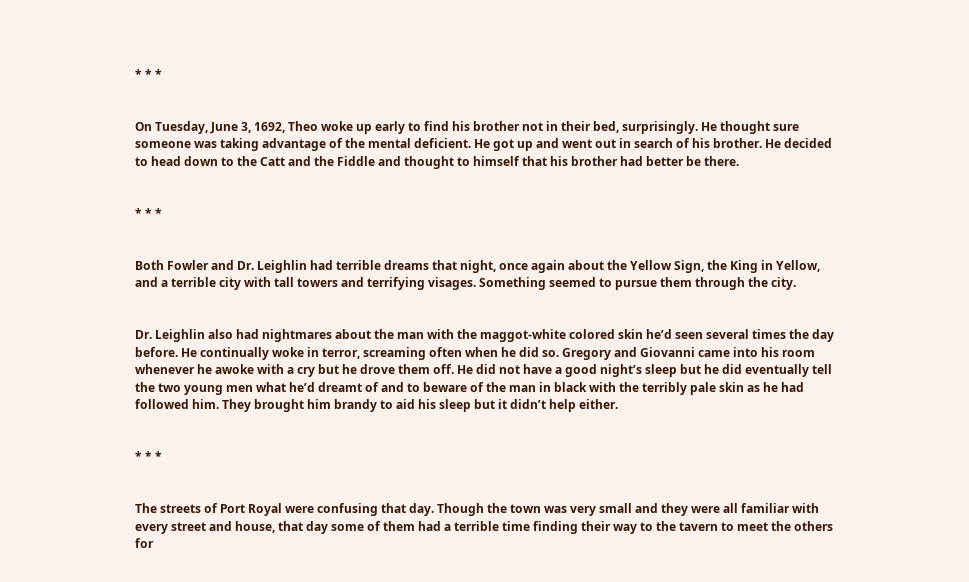* * *


On Tuesday, June 3, 1692, Theo woke up early to find his brother not in their bed, surprisingly. He thought sure someone was taking advantage of the mental deficient. He got up and went out in search of his brother. He decided to head down to the Catt and the Fiddle and thought to himself that his brother had better be there.


* * *


Both Fowler and Dr. Leighlin had terrible dreams that night, once again about the Yellow Sign, the King in Yellow, and a terrible city with tall towers and terrifying visages. Something seemed to pursue them through the city.


Dr. Leighlin also had nightmares about the man with the maggot-white colored skin he’d seen several times the day before. He continually woke in terror, screaming often when he did so. Gregory and Giovanni came into his room whenever he awoke with a cry but he drove them off. He did not have a good night’s sleep but he did eventually tell the two young men what he’d dreamt of and to beware of the man in black with the terribly pale skin as he had followed him. They brought him brandy to aid his sleep but it didn’t help either.


* * *


The streets of Port Royal were confusing that day. Though the town was very small and they were all familiar with every street and house, that day some of them had a terrible time finding their way to the tavern to meet the others for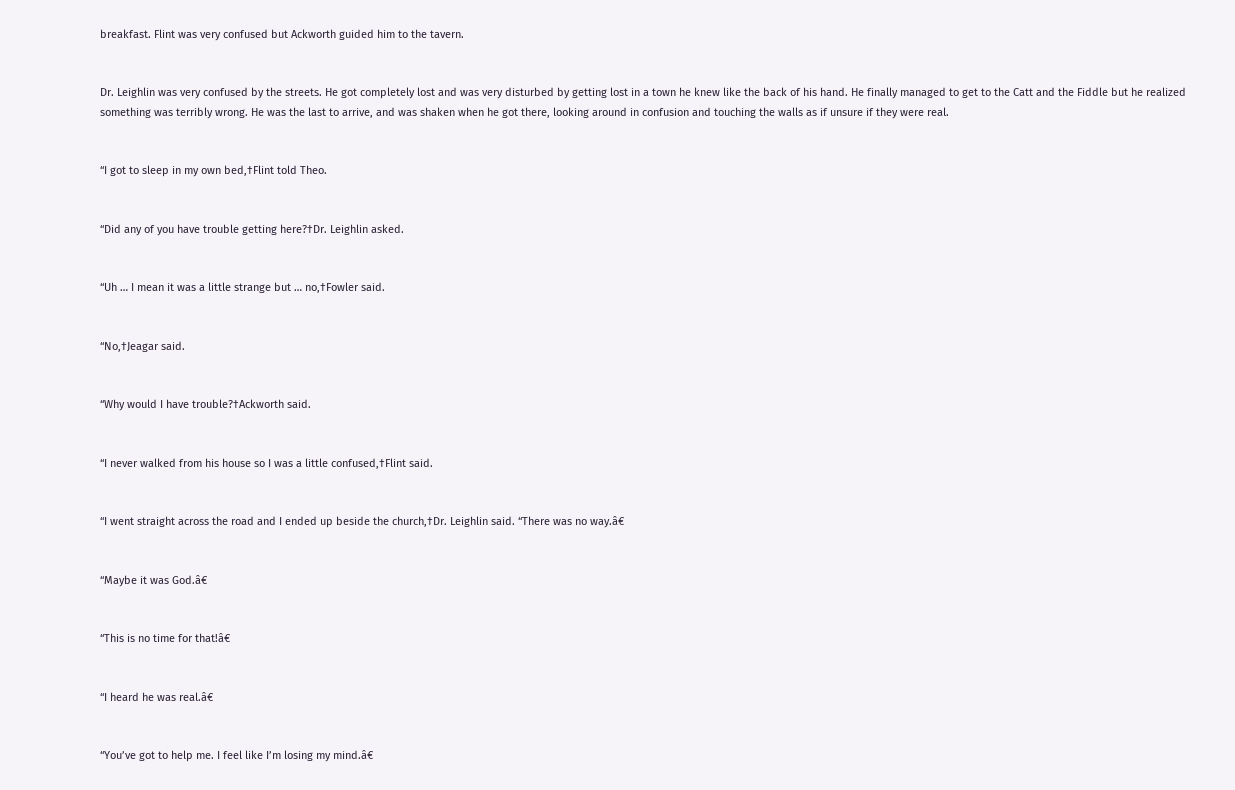breakfast. Flint was very confused but Ackworth guided him to the tavern.


Dr. Leighlin was very confused by the streets. He got completely lost and was very disturbed by getting lost in a town he knew like the back of his hand. He finally managed to get to the Catt and the Fiddle but he realized something was terribly wrong. He was the last to arrive, and was shaken when he got there, looking around in confusion and touching the walls as if unsure if they were real.


“I got to sleep in my own bed,†Flint told Theo.


“Did any of you have trouble getting here?†Dr. Leighlin asked.


“Uh … I mean it was a little strange but … no,†Fowler said.


“No,†Jeagar said.


“Why would I have trouble?†Ackworth said.


“I never walked from his house so I was a little confused,†Flint said.


“I went straight across the road and I ended up beside the church,†Dr. Leighlin said. “There was no way.â€


“Maybe it was God.â€


“This is no time for that!â€


“I heard he was real.â€


“You’ve got to help me. I feel like I’m losing my mind.â€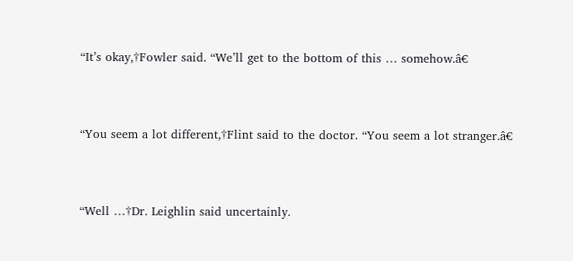“It’s okay,†Fowler said. “We’ll get to the bottom of this … somehow.â€


“You seem a lot different,†Flint said to the doctor. “You seem a lot stranger.â€


“Well …†Dr. Leighlin said uncertainly.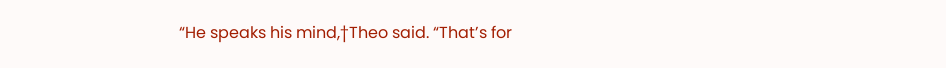“He speaks his mind,†Theo said. “That’s for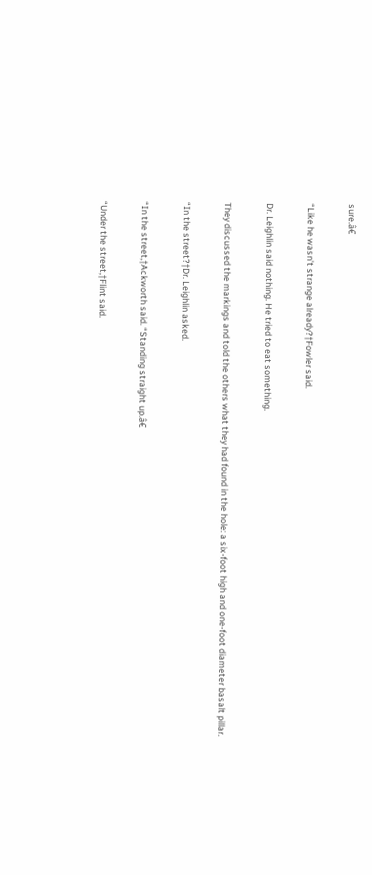sure.â€


“Like he wasn’t strange already?†Fowler said.


Dr. Leighlin said nothing. He tried to eat something.


They discussed the markings and told the others what they had found in the hole: a six-foot high and one-foot diameter basalt pillar.


“In the street?†Dr. Leighlin asked.


“In the street,†Ackworth said. “Standing straight up.â€


“Under the street,†Flint said.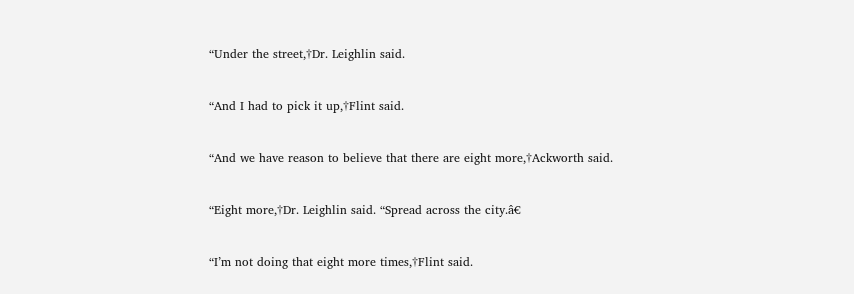“Under the street,†Dr. Leighlin said.


“And I had to pick it up,†Flint said.


“And we have reason to believe that there are eight more,†Ackworth said.


“Eight more,†Dr. Leighlin said. “Spread across the city.â€


“I’m not doing that eight more times,†Flint said.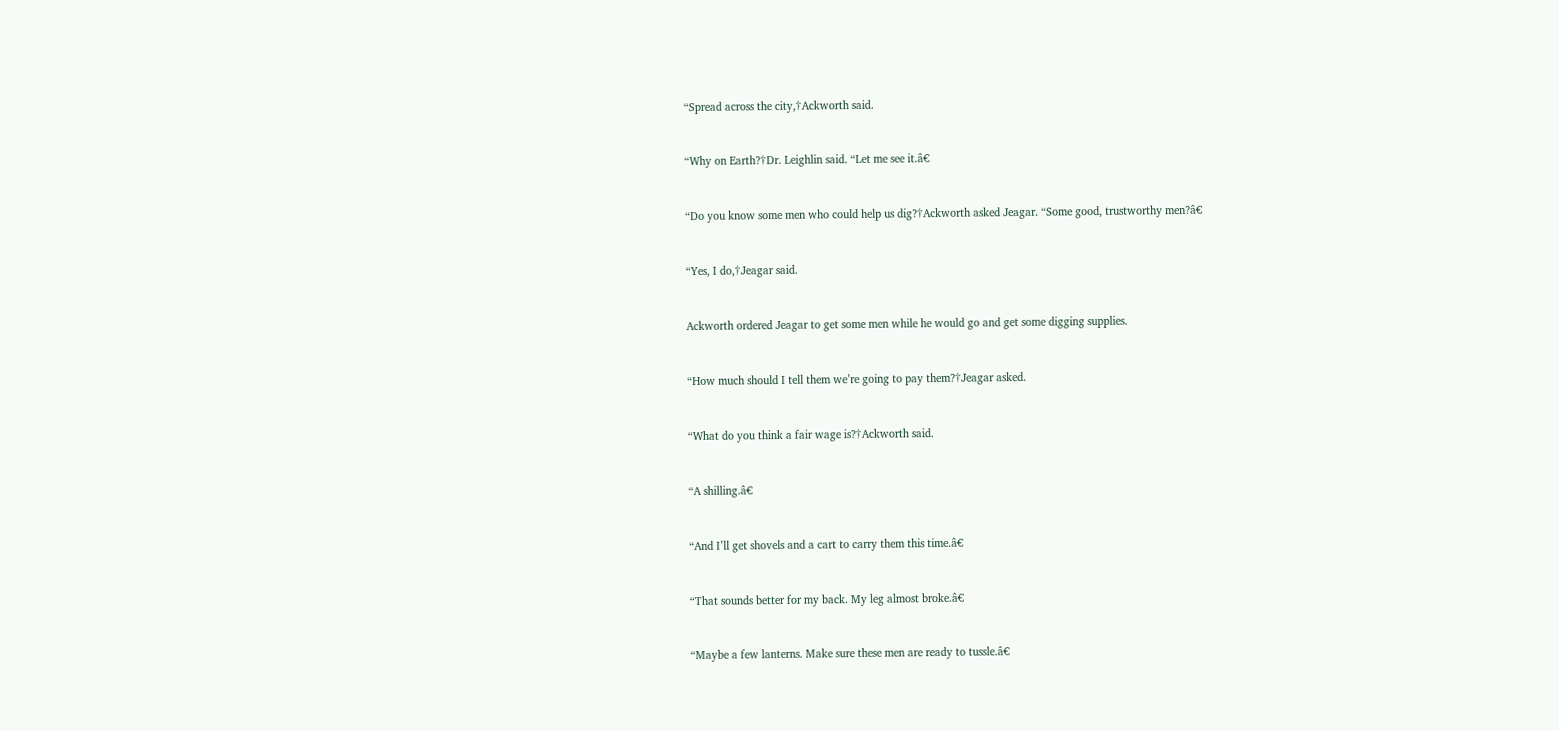“Spread across the city,†Ackworth said.


“Why on Earth?†Dr. Leighlin said. “Let me see it.â€


“Do you know some men who could help us dig?†Ackworth asked Jeagar. “Some good, trustworthy men?â€


“Yes, I do,†Jeagar said.


Ackworth ordered Jeagar to get some men while he would go and get some digging supplies.


“How much should I tell them we’re going to pay them?†Jeagar asked.


“What do you think a fair wage is?†Ackworth said.


“A shilling.â€


“And I’ll get shovels and a cart to carry them this time.â€


“That sounds better for my back. My leg almost broke.â€


“Maybe a few lanterns. Make sure these men are ready to tussle.â€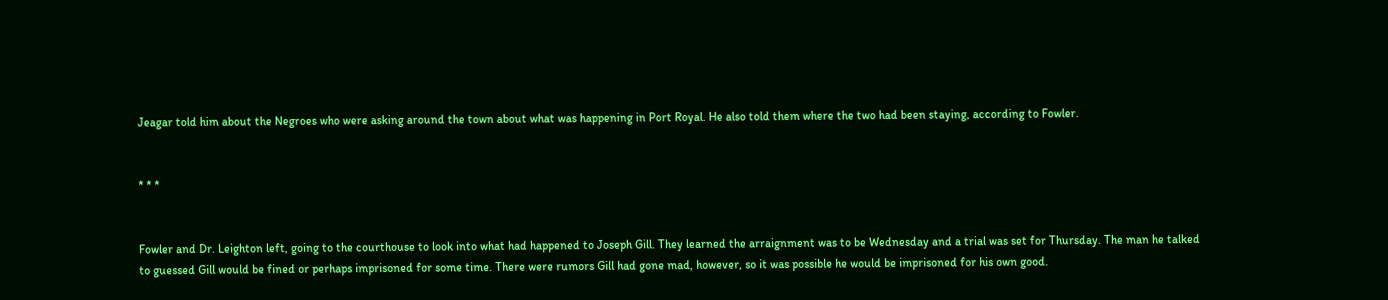Jeagar told him about the Negroes who were asking around the town about what was happening in Port Royal. He also told them where the two had been staying, according to Fowler.


* * *


Fowler and Dr. Leighton left, going to the courthouse to look into what had happened to Joseph Gill. They learned the arraignment was to be Wednesday and a trial was set for Thursday. The man he talked to guessed Gill would be fined or perhaps imprisoned for some time. There were rumors Gill had gone mad, however, so it was possible he would be imprisoned for his own good.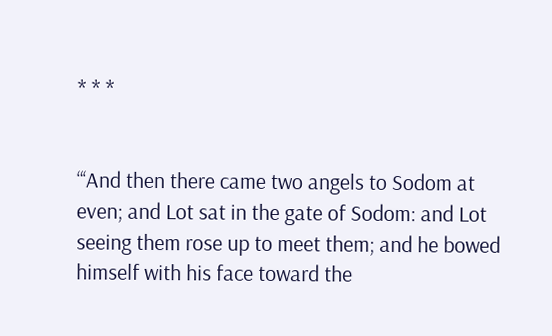* * *


“‘And then there came two angels to Sodom at even; and Lot sat in the gate of Sodom: and Lot seeing them rose up to meet them; and he bowed himself with his face toward the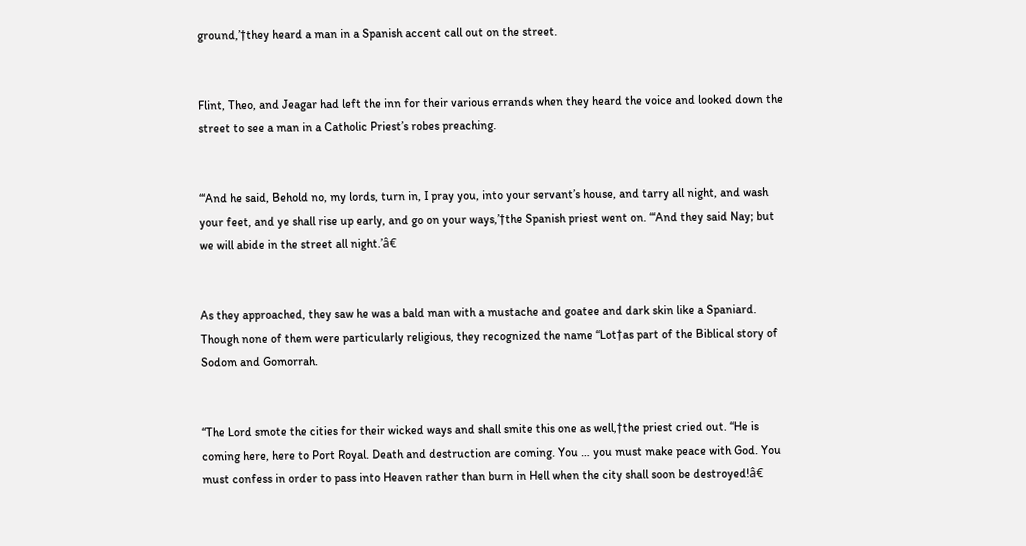ground,’†they heard a man in a Spanish accent call out on the street.


Flint, Theo, and Jeagar had left the inn for their various errands when they heard the voice and looked down the street to see a man in a Catholic Priest’s robes preaching.


“‘And he said, Behold no, my lords, turn in, I pray you, into your servant’s house, and tarry all night, and wash your feet, and ye shall rise up early, and go on your ways,’†the Spanish priest went on. “‘And they said Nay; but we will abide in the street all night.’â€


As they approached, they saw he was a bald man with a mustache and goatee and dark skin like a Spaniard. Though none of them were particularly religious, they recognized the name “Lot†as part of the Biblical story of Sodom and Gomorrah.


“The Lord smote the cities for their wicked ways and shall smite this one as well,†the priest cried out. “He is coming here, here to Port Royal. Death and destruction are coming. You … you must make peace with God. You must confess in order to pass into Heaven rather than burn in Hell when the city shall soon be destroyed!â€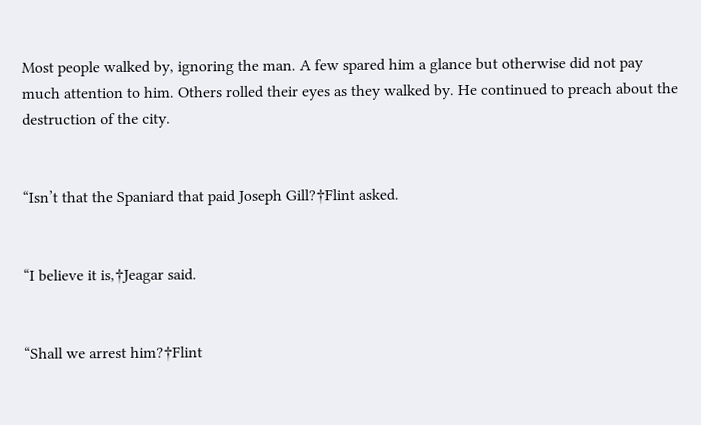Most people walked by, ignoring the man. A few spared him a glance but otherwise did not pay much attention to him. Others rolled their eyes as they walked by. He continued to preach about the destruction of the city.


“Isn’t that the Spaniard that paid Joseph Gill?†Flint asked.


“I believe it is,†Jeagar said.


“Shall we arrest him?†Flint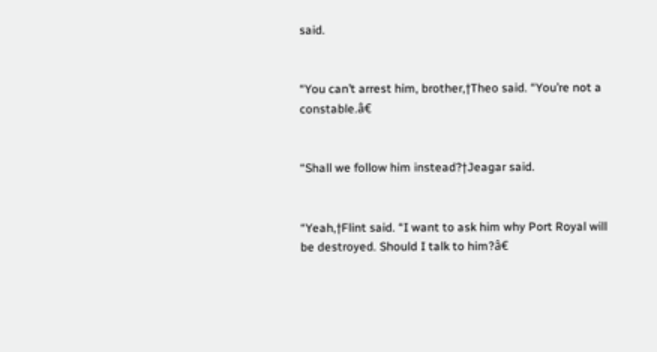said.


“You can’t arrest him, brother,†Theo said. “You’re not a constable.â€


“Shall we follow him instead?†Jeagar said.


“Yeah,†Flint said. “I want to ask him why Port Royal will be destroyed. Should I talk to him?â€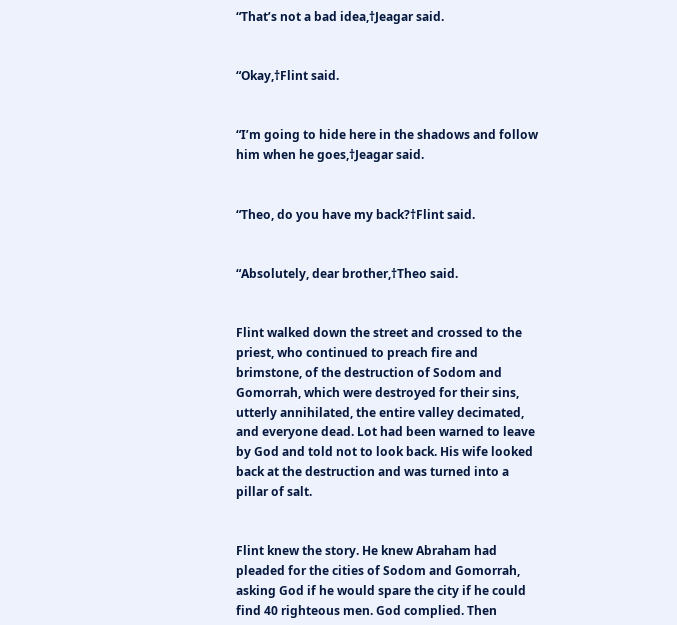“That’s not a bad idea,†Jeagar said.


“Okay,†Flint said.


“I’m going to hide here in the shadows and follow him when he goes,†Jeagar said.


“Theo, do you have my back?†Flint said.


“Absolutely, dear brother,†Theo said.


Flint walked down the street and crossed to the priest, who continued to preach fire and brimstone, of the destruction of Sodom and Gomorrah, which were destroyed for their sins, utterly annihilated, the entire valley decimated, and everyone dead. Lot had been warned to leave by God and told not to look back. His wife looked back at the destruction and was turned into a pillar of salt.


Flint knew the story. He knew Abraham had pleaded for the cities of Sodom and Gomorrah, asking God if he would spare the city if he could find 40 righteous men. God complied. Then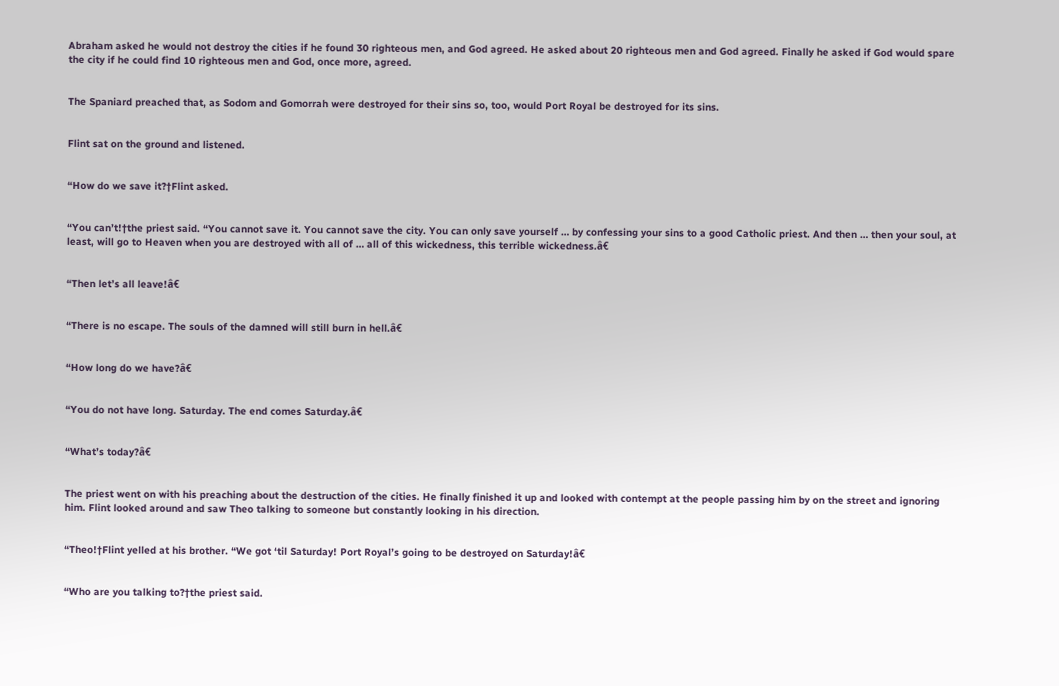Abraham asked he would not destroy the cities if he found 30 righteous men, and God agreed. He asked about 20 righteous men and God agreed. Finally he asked if God would spare the city if he could find 10 righteous men and God, once more, agreed.


The Spaniard preached that, as Sodom and Gomorrah were destroyed for their sins so, too, would Port Royal be destroyed for its sins.


Flint sat on the ground and listened.


“How do we save it?†Flint asked.


“You can’t!†the priest said. “You cannot save it. You cannot save the city. You can only save yourself … by confessing your sins to a good Catholic priest. And then … then your soul, at least, will go to Heaven when you are destroyed with all of … all of this wickedness, this terrible wickedness.â€


“Then let’s all leave!â€


“There is no escape. The souls of the damned will still burn in hell.â€


“How long do we have?â€


“You do not have long. Saturday. The end comes Saturday.â€


“What’s today?â€


The priest went on with his preaching about the destruction of the cities. He finally finished it up and looked with contempt at the people passing him by on the street and ignoring him. Flint looked around and saw Theo talking to someone but constantly looking in his direction.


“Theo!†Flint yelled at his brother. “We got ‘til Saturday! Port Royal’s going to be destroyed on Saturday!â€


“Who are you talking to?†the priest said.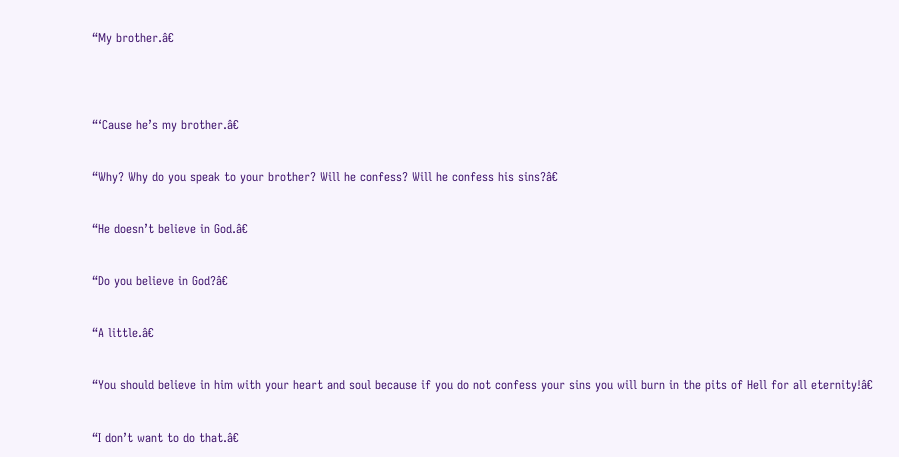“My brother.â€




“‘Cause he’s my brother.â€


“Why? Why do you speak to your brother? Will he confess? Will he confess his sins?â€


“He doesn’t believe in God.â€


“Do you believe in God?â€


“A little.â€


“You should believe in him with your heart and soul because if you do not confess your sins you will burn in the pits of Hell for all eternity!â€


“I don’t want to do that.â€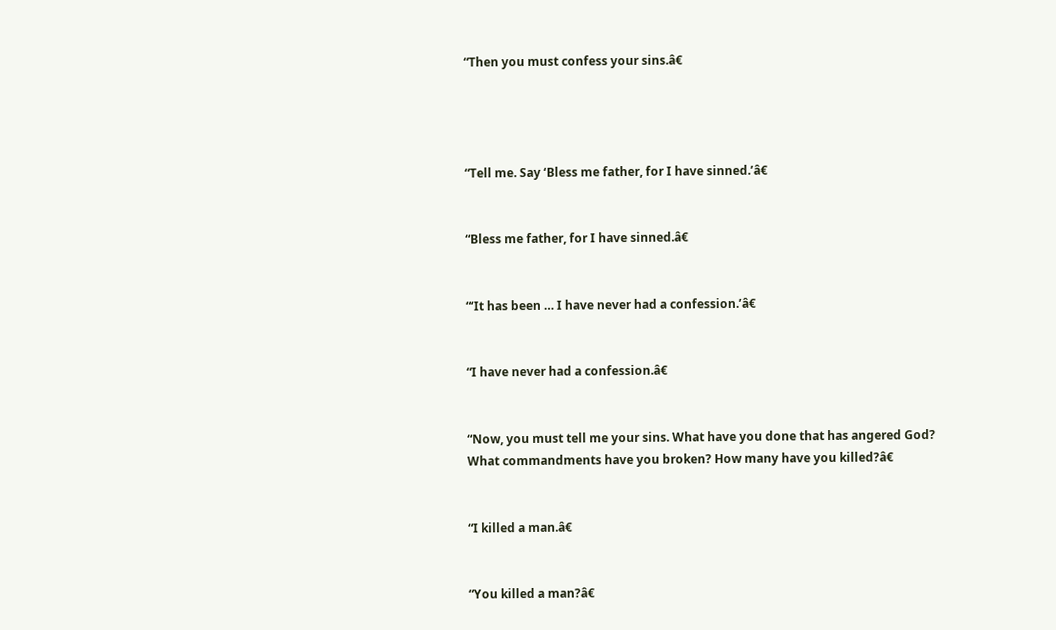“Then you must confess your sins.â€




“Tell me. Say ‘Bless me father, for I have sinned.’â€


“Bless me father, for I have sinned.â€


“‘It has been … I have never had a confession.’â€


“I have never had a confession.â€


“Now, you must tell me your sins. What have you done that has angered God? What commandments have you broken? How many have you killed?â€


“I killed a man.â€


“You killed a man?â€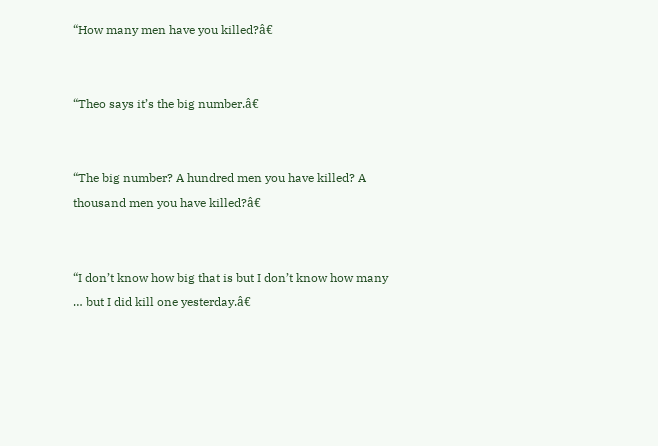“How many men have you killed?â€


“Theo says it’s the big number.â€


“The big number? A hundred men you have killed? A thousand men you have killed?â€


“I don’t know how big that is but I don’t know how many … but I did kill one yesterday.â€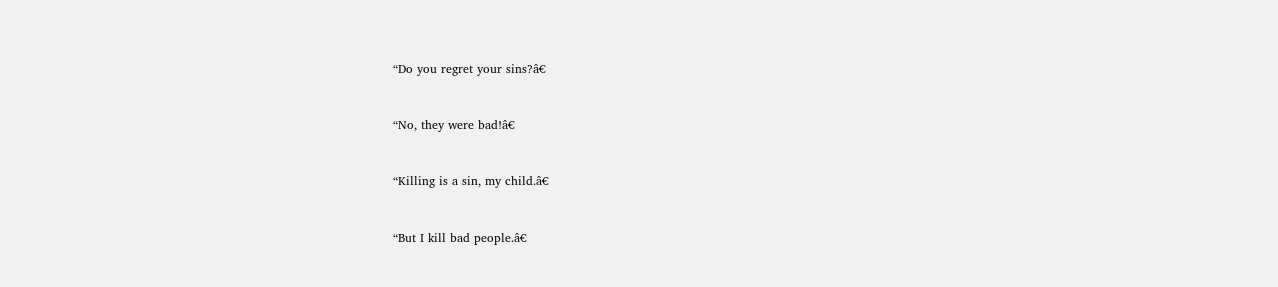“Do you regret your sins?â€


“No, they were bad!â€


“Killing is a sin, my child.â€


“But I kill bad people.â€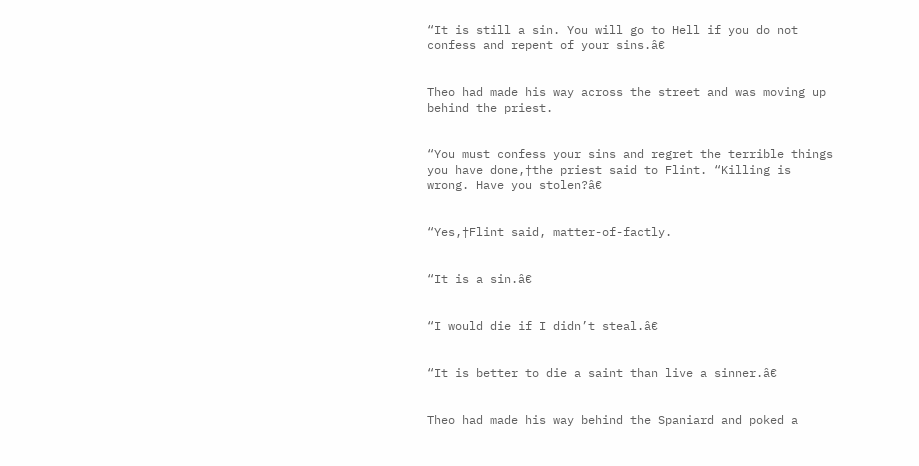“It is still a sin. You will go to Hell if you do not confess and repent of your sins.â€


Theo had made his way across the street and was moving up behind the priest.


“You must confess your sins and regret the terrible things you have done,†the priest said to Flint. “Killing is wrong. Have you stolen?â€


“Yes,†Flint said, matter-of-factly.


“It is a sin.â€


“I would die if I didn’t steal.â€


“It is better to die a saint than live a sinner.â€


Theo had made his way behind the Spaniard and poked a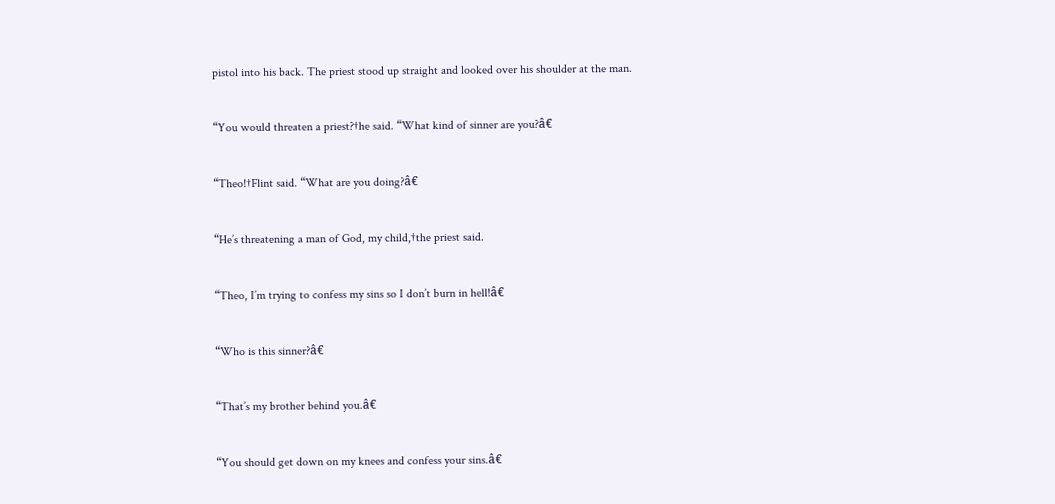pistol into his back. The priest stood up straight and looked over his shoulder at the man.


“You would threaten a priest?†he said. “What kind of sinner are you?â€


“Theo!†Flint said. “What are you doing?â€


“He’s threatening a man of God, my child,†the priest said.


“Theo, I’m trying to confess my sins so I don’t burn in hell!â€


“Who is this sinner?â€


“That’s my brother behind you.â€


“You should get down on my knees and confess your sins.â€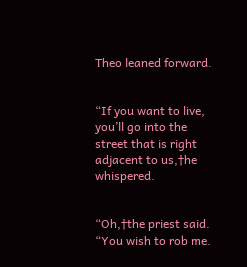Theo leaned forward.


“If you want to live, you’ll go into the street that is right adjacent to us,†he whispered.


“Oh,†the priest said. “You wish to rob me.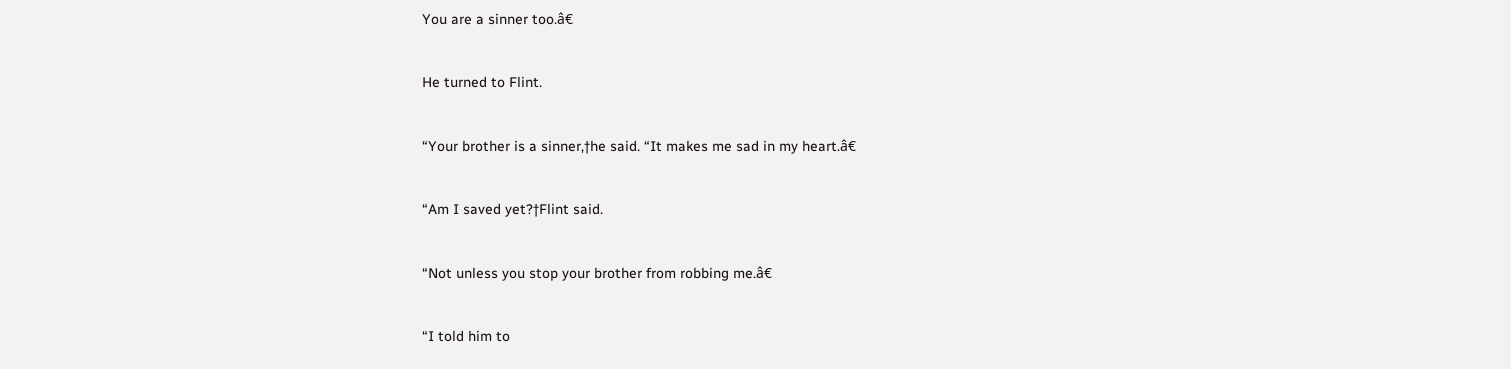You are a sinner too.â€


He turned to Flint.


“Your brother is a sinner,†he said. “It makes me sad in my heart.â€


“Am I saved yet?†Flint said.


“Not unless you stop your brother from robbing me.â€


“I told him to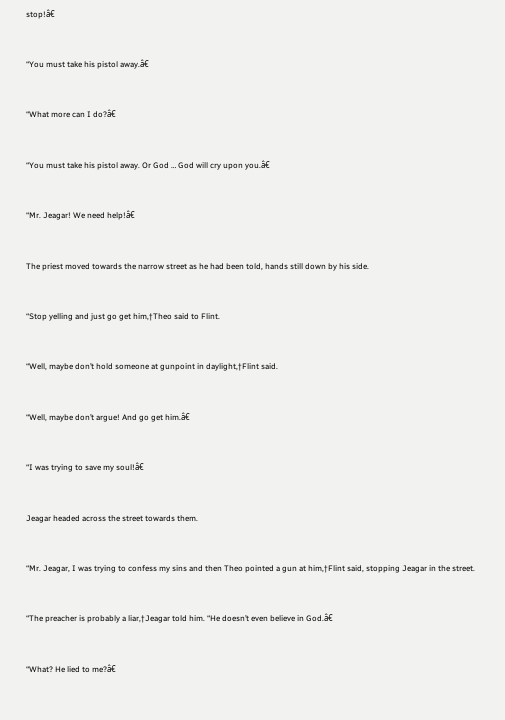stop!â€


“You must take his pistol away.â€


“What more can I do?â€


“You must take his pistol away. Or God … God will cry upon you.â€


“Mr. Jeagar! We need help!â€


The priest moved towards the narrow street as he had been told, hands still down by his side.


“Stop yelling and just go get him,†Theo said to Flint.


“Well, maybe don’t hold someone at gunpoint in daylight,†Flint said.


“Well, maybe don’t argue! And go get him.â€


“I was trying to save my soul!â€


Jeagar headed across the street towards them.


“Mr. Jeagar, I was trying to confess my sins and then Theo pointed a gun at him,†Flint said, stopping Jeagar in the street.


“The preacher is probably a liar,†Jeagar told him. “He doesn’t even believe in God.â€


“What? He lied to me?â€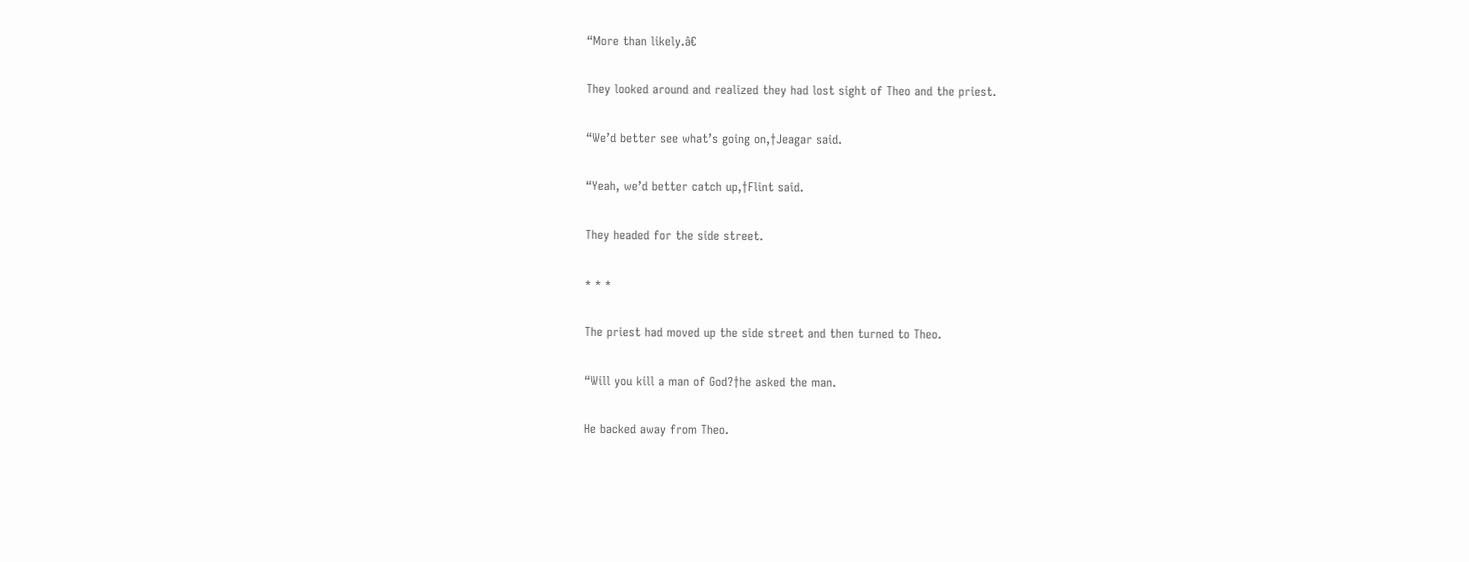“More than likely.â€


They looked around and realized they had lost sight of Theo and the priest.


“We’d better see what’s going on,†Jeagar said.


“Yeah, we’d better catch up,†Flint said.


They headed for the side street.


* * *


The priest had moved up the side street and then turned to Theo.


“Will you kill a man of God?†he asked the man.


He backed away from Theo.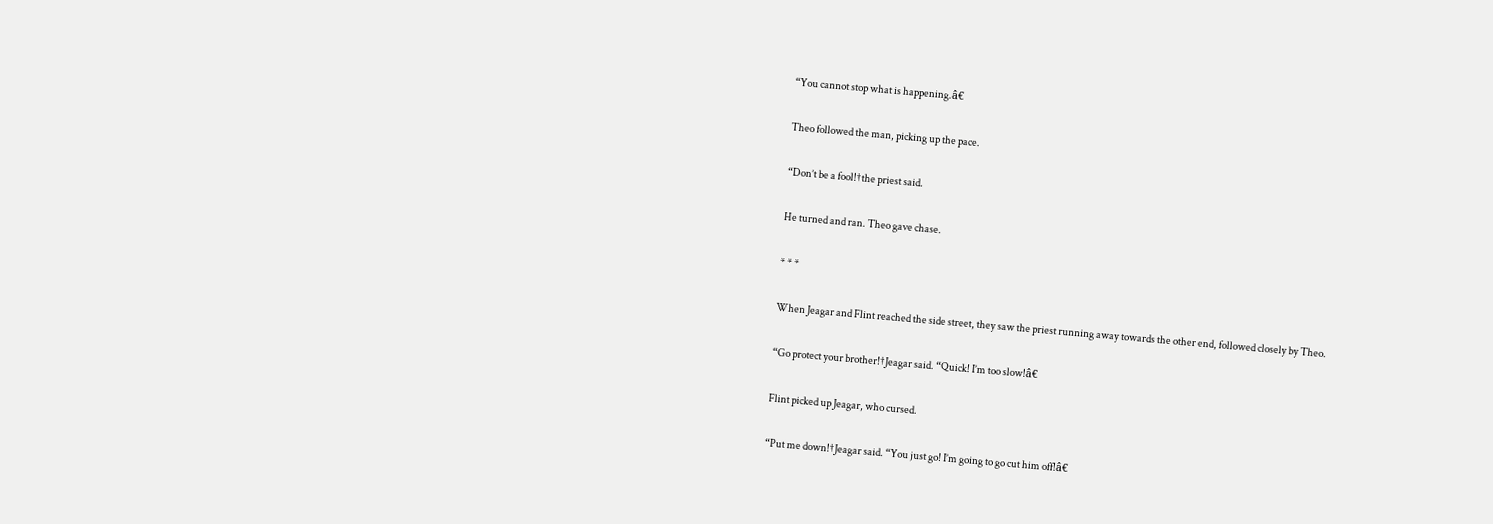“You cannot stop what is happening.â€


Theo followed the man, picking up the pace.


“Don’t be a fool!†the priest said.


He turned and ran. Theo gave chase.


* * *


When Jeagar and Flint reached the side street, they saw the priest running away towards the other end, followed closely by Theo.


“Go protect your brother!†Jeagar said. “Quick! I’m too slow!â€


Flint picked up Jeagar, who cursed.


“Put me down!†Jeagar said. “You just go! I’m going to go cut him off!â€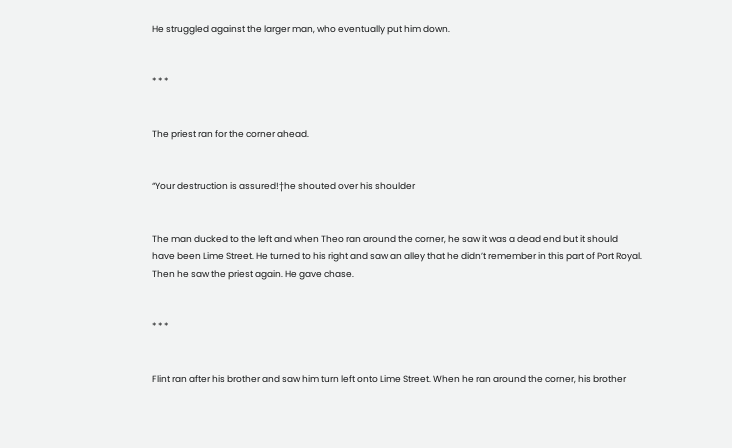He struggled against the larger man, who eventually put him down.


* * *


The priest ran for the corner ahead.


“Your destruction is assured!†he shouted over his shoulder


The man ducked to the left and when Theo ran around the corner, he saw it was a dead end but it should have been Lime Street. He turned to his right and saw an alley that he didn’t remember in this part of Port Royal. Then he saw the priest again. He gave chase.


* * *


Flint ran after his brother and saw him turn left onto Lime Street. When he ran around the corner, his brother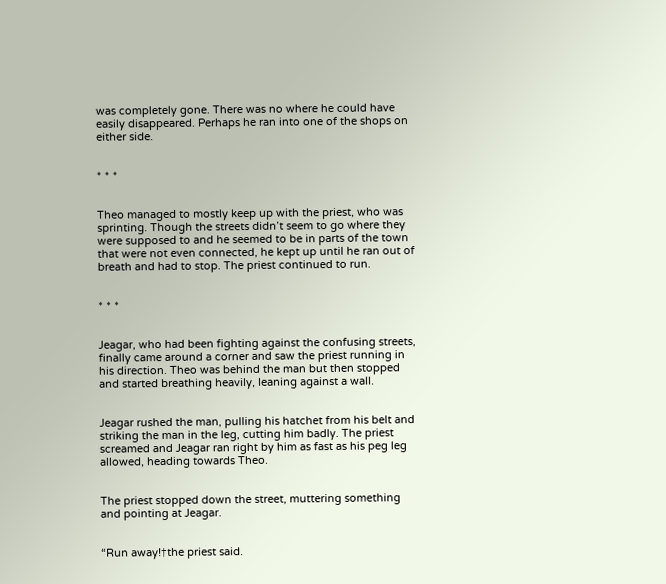was completely gone. There was no where he could have easily disappeared. Perhaps he ran into one of the shops on either side.


* * *


Theo managed to mostly keep up with the priest, who was sprinting. Though the streets didn’t seem to go where they were supposed to and he seemed to be in parts of the town that were not even connected, he kept up until he ran out of breath and had to stop. The priest continued to run.


* * *


Jeagar, who had been fighting against the confusing streets, finally came around a corner and saw the priest running in his direction. Theo was behind the man but then stopped and started breathing heavily, leaning against a wall.


Jeagar rushed the man, pulling his hatchet from his belt and striking the man in the leg, cutting him badly. The priest screamed and Jeagar ran right by him as fast as his peg leg allowed, heading towards Theo.


The priest stopped down the street, muttering something and pointing at Jeagar.


“Run away!†the priest said.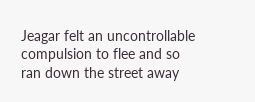Jeagar felt an uncontrollable compulsion to flee and so ran down the street away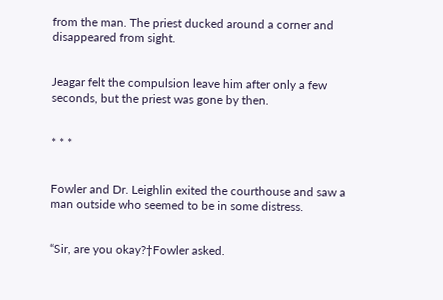from the man. The priest ducked around a corner and disappeared from sight.


Jeagar felt the compulsion leave him after only a few seconds, but the priest was gone by then.


* * *


Fowler and Dr. Leighlin exited the courthouse and saw a man outside who seemed to be in some distress.


“Sir, are you okay?†Fowler asked.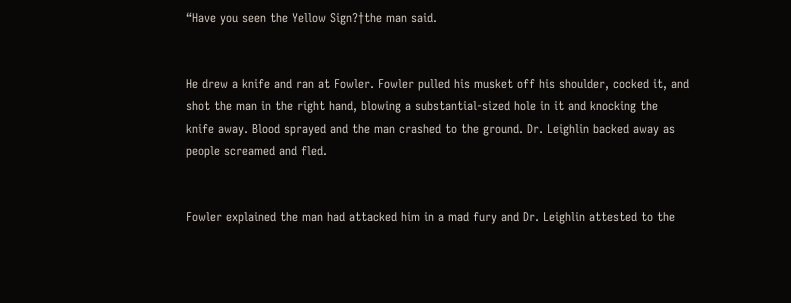“Have you seen the Yellow Sign?†the man said.


He drew a knife and ran at Fowler. Fowler pulled his musket off his shoulder, cocked it, and shot the man in the right hand, blowing a substantial-sized hole in it and knocking the knife away. Blood sprayed and the man crashed to the ground. Dr. Leighlin backed away as people screamed and fled.


Fowler explained the man had attacked him in a mad fury and Dr. Leighlin attested to the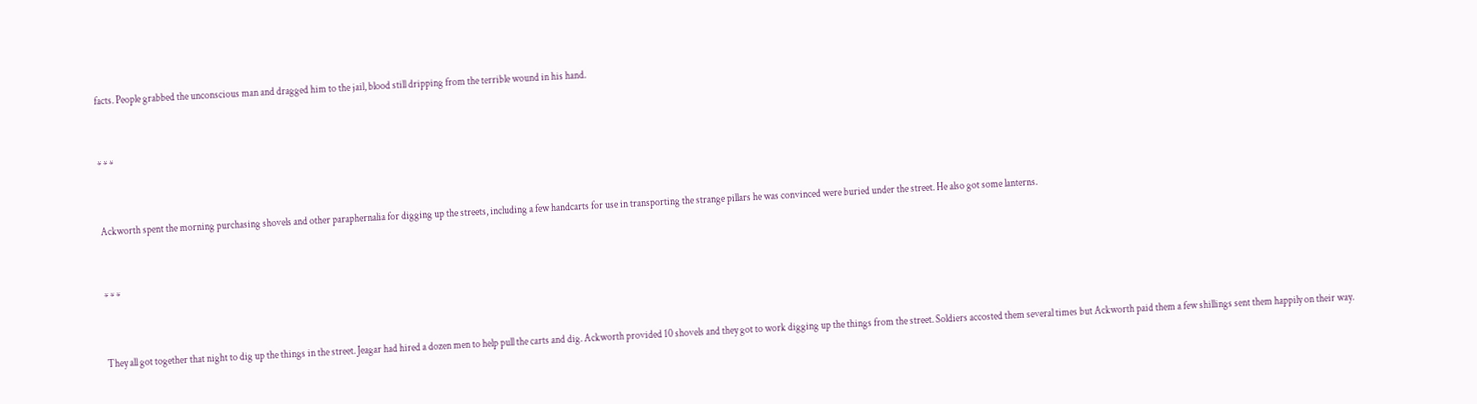facts. People grabbed the unconscious man and dragged him to the jail, blood still dripping from the terrible wound in his hand.


* * *


Ackworth spent the morning purchasing shovels and other paraphernalia for digging up the streets, including a few handcarts for use in transporting the strange pillars he was convinced were buried under the street. He also got some lanterns.


* * *


They all got together that night to dig up the things in the street. Jeagar had hired a dozen men to help pull the carts and dig. Ackworth provided 10 shovels and they got to work digging up the things from the street. Soldiers accosted them several times but Ackworth paid them a few shillings sent them happily on their way.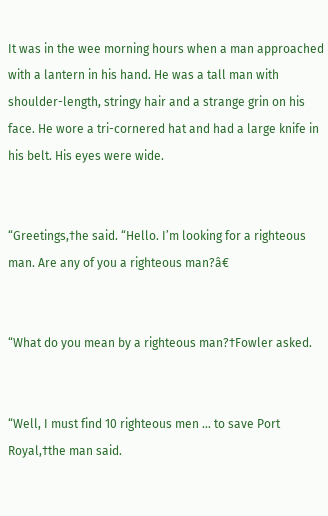It was in the wee morning hours when a man approached with a lantern in his hand. He was a tall man with shoulder-length, stringy hair and a strange grin on his face. He wore a tri-cornered hat and had a large knife in his belt. His eyes were wide.


“Greetings,†he said. “Hello. I’m looking for a righteous man. Are any of you a righteous man?â€


“What do you mean by a righteous man?†Fowler asked.


“Well, I must find 10 righteous men … to save Port Royal,†the man said.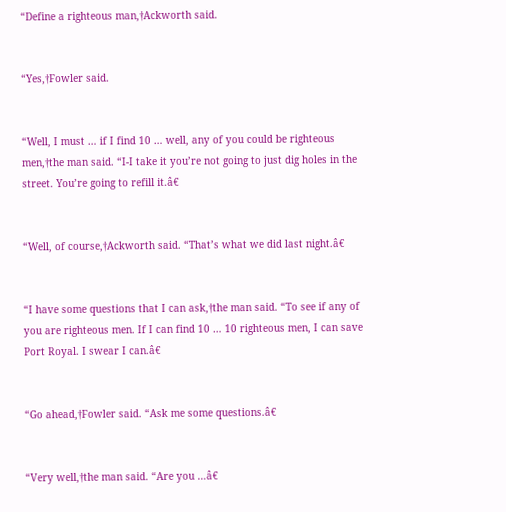“Define a righteous man,†Ackworth said.


“Yes,†Fowler said.


“Well, I must … if I find 10 … well, any of you could be righteous men,†the man said. “I-I take it you’re not going to just dig holes in the street. You’re going to refill it.â€


“Well, of course,†Ackworth said. “That’s what we did last night.â€


“I have some questions that I can ask,†the man said. “To see if any of you are righteous men. If I can find 10 … 10 righteous men, I can save Port Royal. I swear I can.â€


“Go ahead,†Fowler said. “Ask me some questions.â€


“Very well,†the man said. “Are you …â€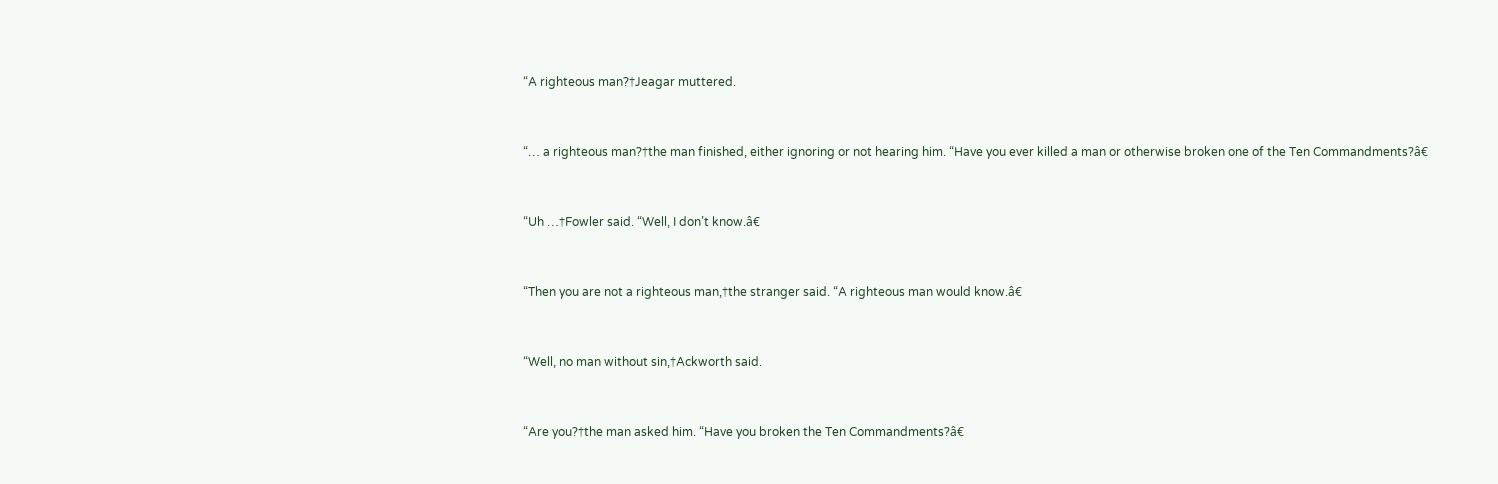“A righteous man?†Jeagar muttered.


“… a righteous man?†the man finished, either ignoring or not hearing him. “Have you ever killed a man or otherwise broken one of the Ten Commandments?â€


“Uh …†Fowler said. “Well, I don’t know.â€


“Then you are not a righteous man,†the stranger said. “A righteous man would know.â€


“Well, no man without sin,†Ackworth said.


“Are you?†the man asked him. “Have you broken the Ten Commandments?â€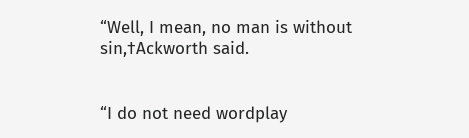“Well, I mean, no man is without sin,†Ackworth said.


“I do not need wordplay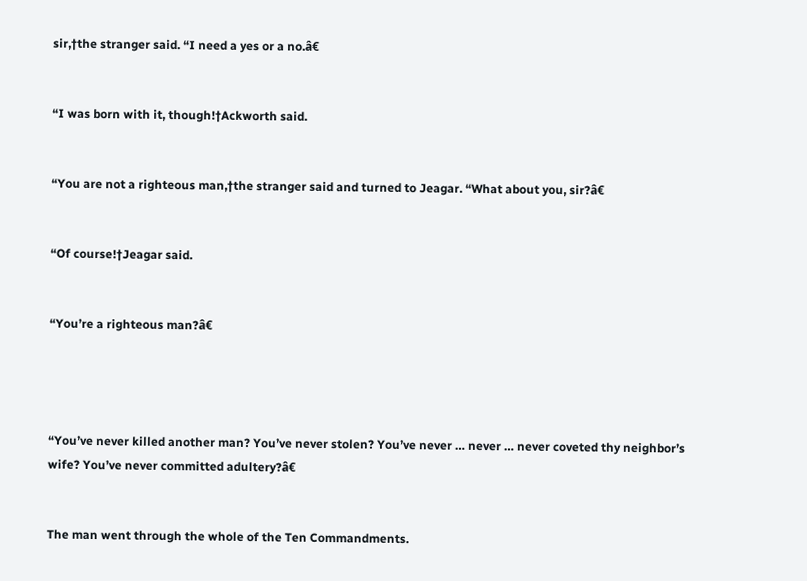sir,†the stranger said. “I need a yes or a no.â€


“I was born with it, though!†Ackworth said.


“You are not a righteous man,†the stranger said and turned to Jeagar. “What about you, sir?â€


“Of course!†Jeagar said.


“You’re a righteous man?â€




“You’ve never killed another man? You’ve never stolen? You’ve never … never … never coveted thy neighbor’s wife? You’ve never committed adultery?â€


The man went through the whole of the Ten Commandments.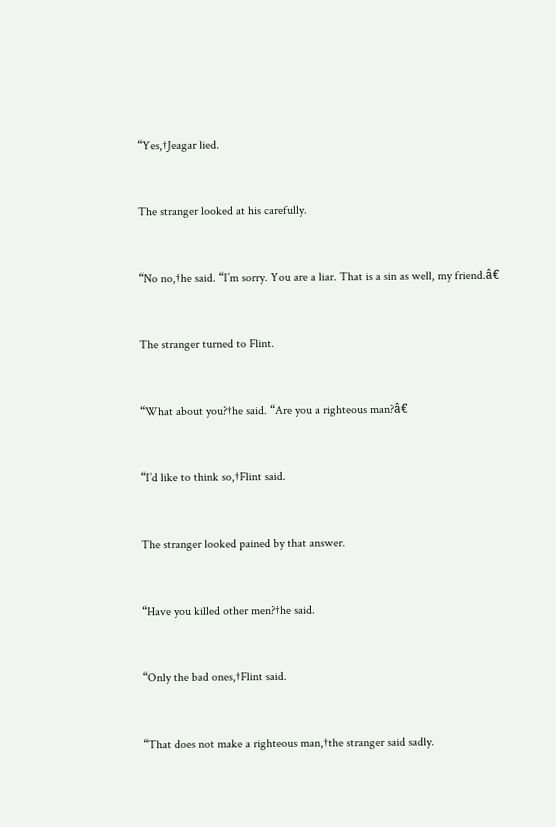“Yes,†Jeagar lied.


The stranger looked at his carefully.


“No no,†he said. “I’m sorry. You are a liar. That is a sin as well, my friend.â€


The stranger turned to Flint.


“What about you?†he said. “Are you a righteous man?â€


“I’d like to think so,†Flint said.


The stranger looked pained by that answer.


“Have you killed other men?†he said.


“Only the bad ones,†Flint said.


“That does not make a righteous man,†the stranger said sadly.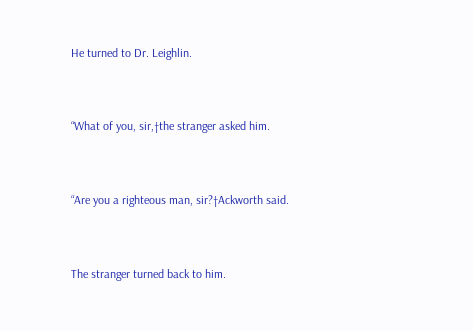He turned to Dr. Leighlin.


“What of you, sir,†the stranger asked him.


“Are you a righteous man, sir?†Ackworth said.


The stranger turned back to him.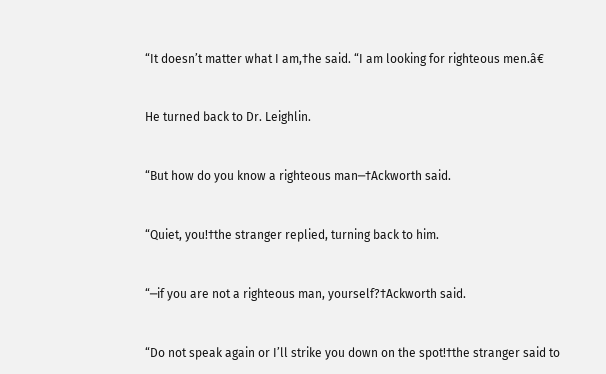“It doesn’t matter what I am,†he said. “I am looking for righteous men.â€


He turned back to Dr. Leighlin.


“But how do you know a righteous man─†Ackworth said.


“Quiet, you!†the stranger replied, turning back to him.


“─if you are not a righteous man, yourself?†Ackworth said.


“Do not speak again or I’ll strike you down on the spot!†the stranger said to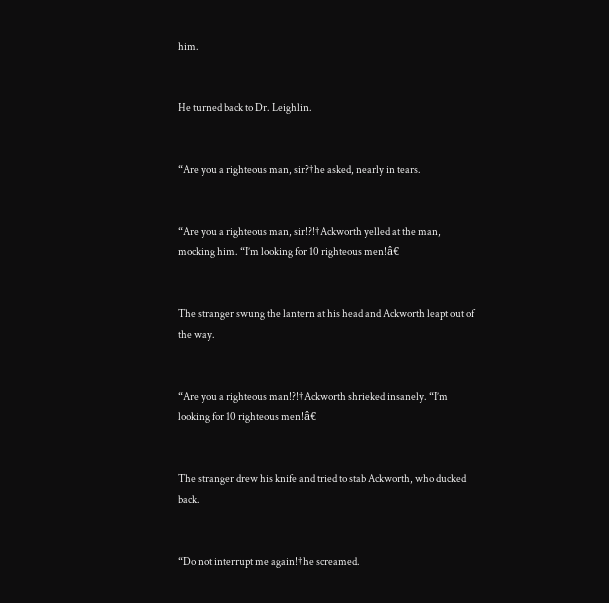him.


He turned back to Dr. Leighlin.


“Are you a righteous man, sir?†he asked, nearly in tears.


“Are you a righteous man, sir!?!†Ackworth yelled at the man, mocking him. “I’m looking for 10 righteous men!â€


The stranger swung the lantern at his head and Ackworth leapt out of the way.


“Are you a righteous man!?!†Ackworth shrieked insanely. “I’m looking for 10 righteous men!â€


The stranger drew his knife and tried to stab Ackworth, who ducked back.


“Do not interrupt me again!†he screamed.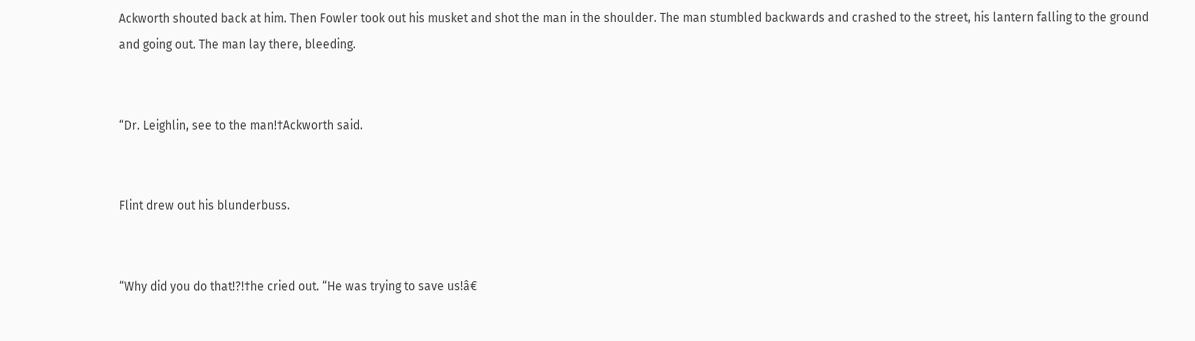Ackworth shouted back at him. Then Fowler took out his musket and shot the man in the shoulder. The man stumbled backwards and crashed to the street, his lantern falling to the ground and going out. The man lay there, bleeding.


“Dr. Leighlin, see to the man!†Ackworth said.


Flint drew out his blunderbuss.


“Why did you do that!?!†he cried out. “He was trying to save us!â€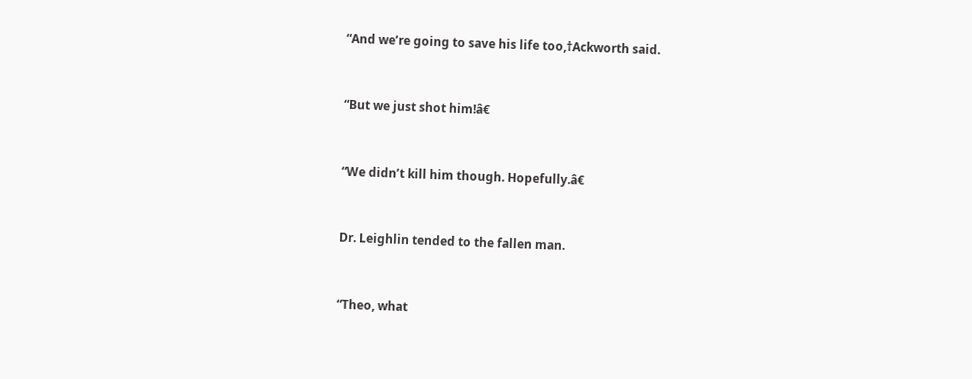“And we’re going to save his life too,†Ackworth said.


“But we just shot him!â€


“We didn’t kill him though. Hopefully.â€


Dr. Leighlin tended to the fallen man.


“Theo, what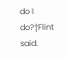do I do?†Flint said.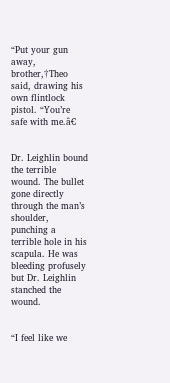“Put your gun away, brother,†Theo said, drawing his own flintlock pistol. “You’re safe with me.â€


Dr. Leighlin bound the terrible wound. The bullet gone directly through the man’s shoulder, punching a terrible hole in his scapula. He was bleeding profusely but Dr. Leighlin stanched the wound.


“I feel like we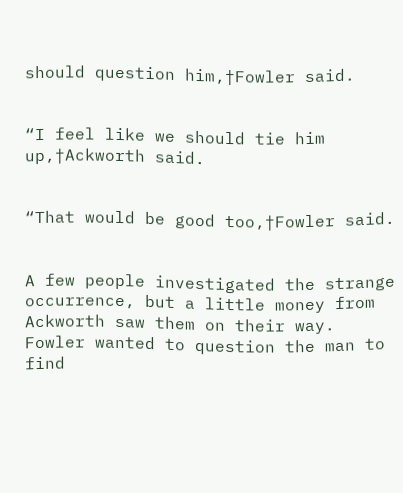should question him,†Fowler said.


“I feel like we should tie him up,†Ackworth said.


“That would be good too,†Fowler said.


A few people investigated the strange occurrence, but a little money from Ackworth saw them on their way. Fowler wanted to question the man to find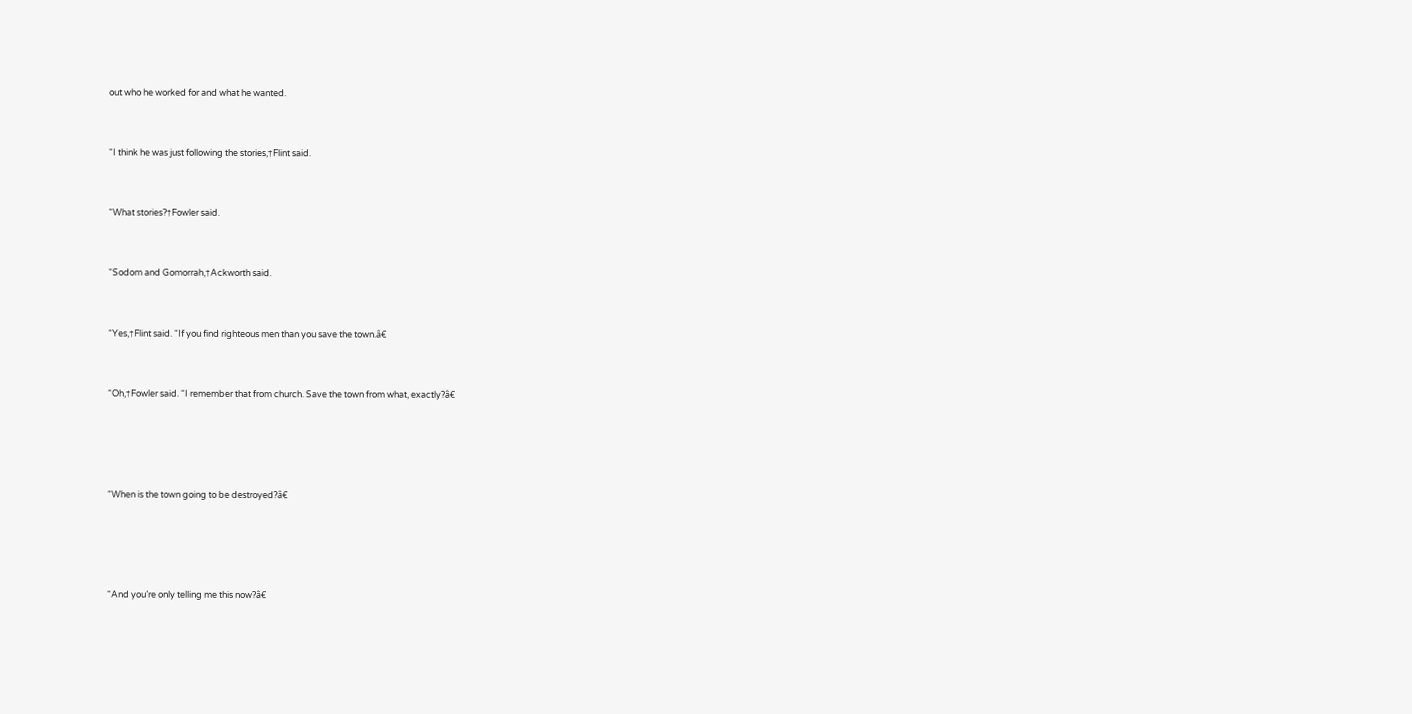out who he worked for and what he wanted.


“I think he was just following the stories,†Flint said.


“What stories?†Fowler said.


“Sodom and Gomorrah,†Ackworth said.


“Yes,†Flint said. “If you find righteous men than you save the town.â€


“Oh,†Fowler said. “I remember that from church. Save the town from what, exactly?â€




“When is the town going to be destroyed?â€




“And you’re only telling me this now?â€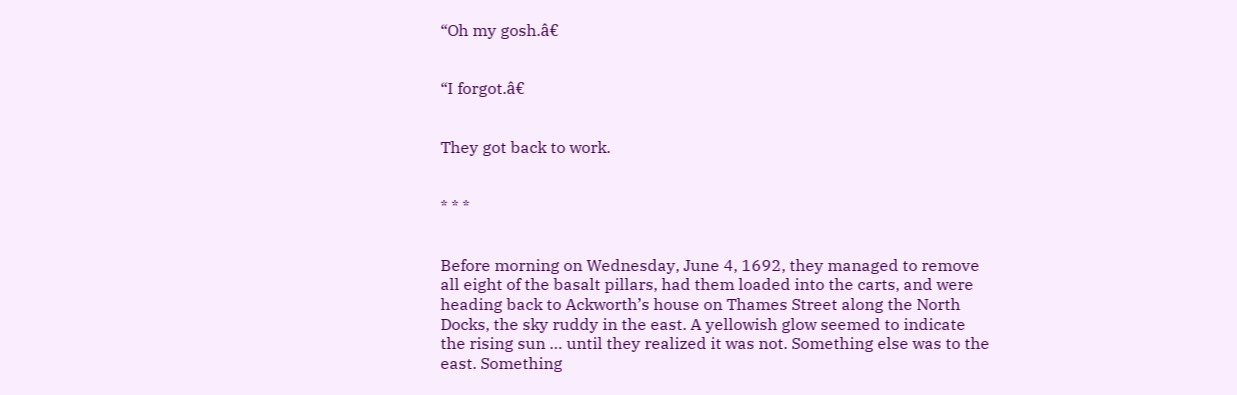“Oh my gosh.â€


“I forgot.â€


They got back to work.


* * *


Before morning on Wednesday, June 4, 1692, they managed to remove all eight of the basalt pillars, had them loaded into the carts, and were heading back to Ackworth’s house on Thames Street along the North Docks, the sky ruddy in the east. A yellowish glow seemed to indicate the rising sun … until they realized it was not. Something else was to the east. Something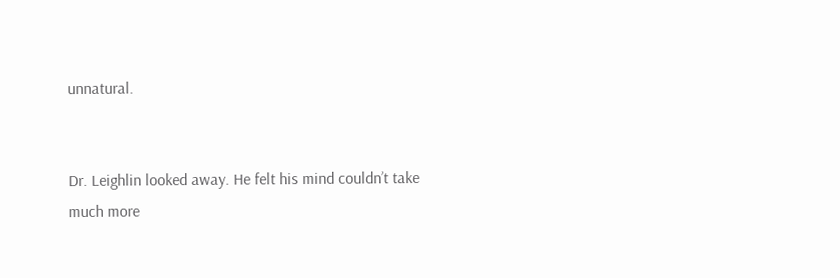unnatural.


Dr. Leighlin looked away. He felt his mind couldn’t take much more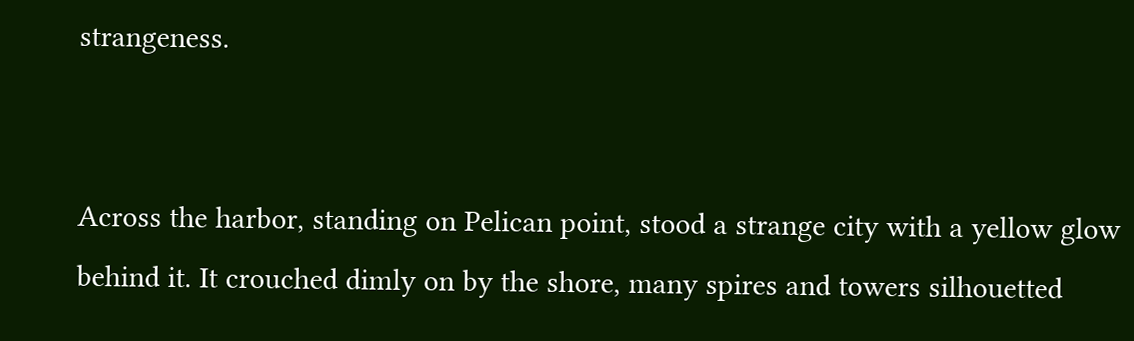strangeness.


Across the harbor, standing on Pelican point, stood a strange city with a yellow glow behind it. It crouched dimly on by the shore, many spires and towers silhouetted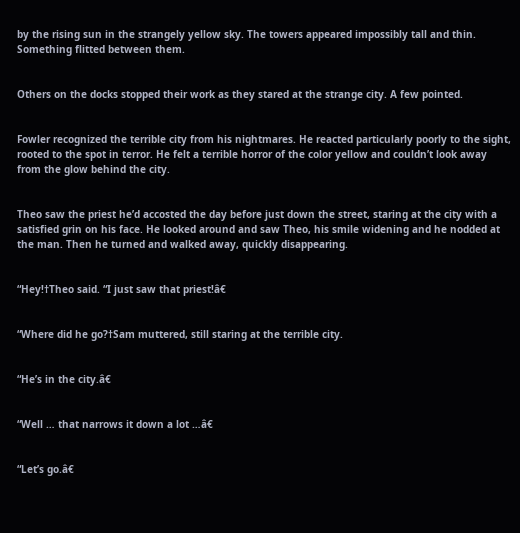by the rising sun in the strangely yellow sky. The towers appeared impossibly tall and thin. Something flitted between them.


Others on the docks stopped their work as they stared at the strange city. A few pointed.


Fowler recognized the terrible city from his nightmares. He reacted particularly poorly to the sight, rooted to the spot in terror. He felt a terrible horror of the color yellow and couldn’t look away from the glow behind the city.


Theo saw the priest he’d accosted the day before just down the street, staring at the city with a satisfied grin on his face. He looked around and saw Theo, his smile widening and he nodded at the man. Then he turned and walked away, quickly disappearing.


“Hey!†Theo said. “I just saw that priest!â€


“Where did he go?†Sam muttered, still staring at the terrible city.


“He’s in the city.â€


“Well … that narrows it down a lot …â€


“Let’s go.â€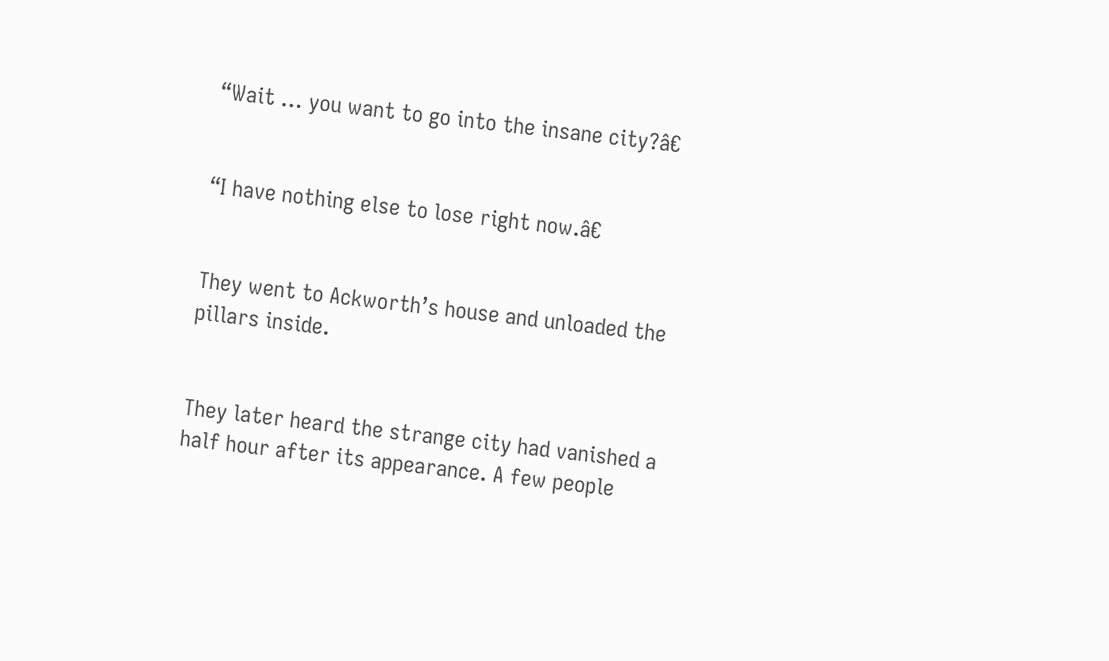“Wait … you want to go into the insane city?â€


“I have nothing else to lose right now.â€


They went to Ackworth’s house and unloaded the pillars inside.


They later heard the strange city had vanished a half hour after its appearance. A few people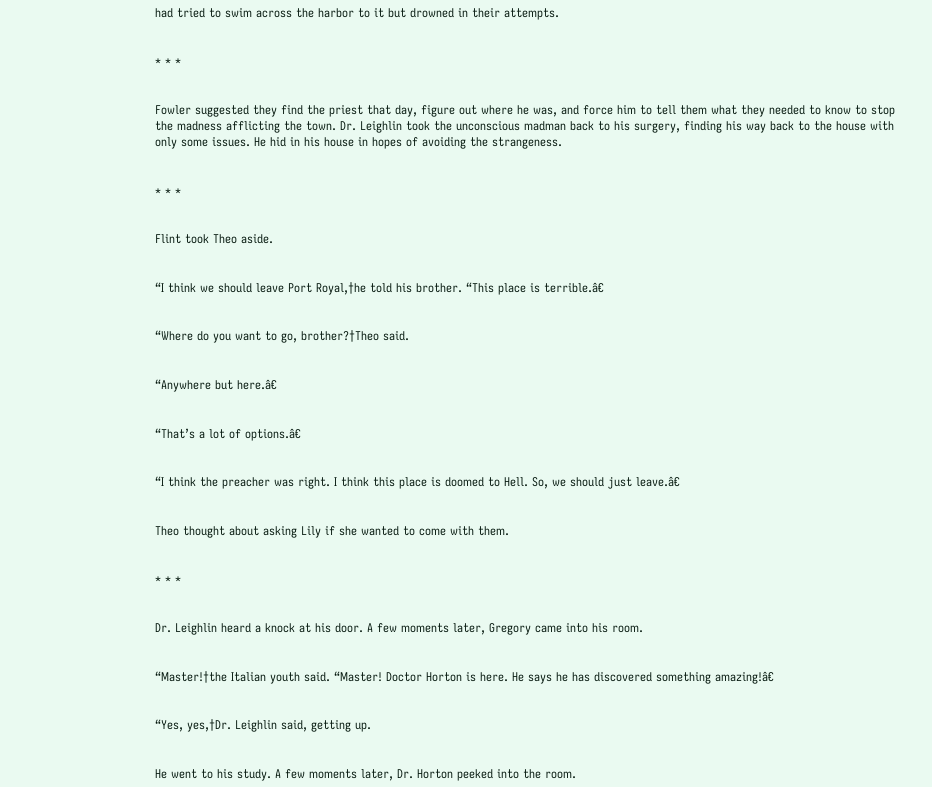had tried to swim across the harbor to it but drowned in their attempts.


* * *


Fowler suggested they find the priest that day, figure out where he was, and force him to tell them what they needed to know to stop the madness afflicting the town. Dr. Leighlin took the unconscious madman back to his surgery, finding his way back to the house with only some issues. He hid in his house in hopes of avoiding the strangeness.


* * *


Flint took Theo aside.


“I think we should leave Port Royal,†he told his brother. “This place is terrible.â€


“Where do you want to go, brother?†Theo said.


“Anywhere but here.â€


“That’s a lot of options.â€


“I think the preacher was right. I think this place is doomed to Hell. So, we should just leave.â€


Theo thought about asking Lily if she wanted to come with them.


* * *


Dr. Leighlin heard a knock at his door. A few moments later, Gregory came into his room.


“Master!†the Italian youth said. “Master! Doctor Horton is here. He says he has discovered something amazing!â€


“Yes, yes,†Dr. Leighlin said, getting up.


He went to his study. A few moments later, Dr. Horton peeked into the room.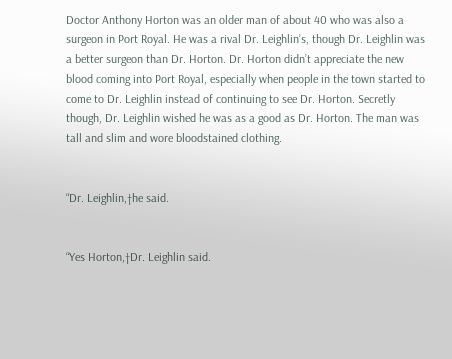Doctor Anthony Horton was an older man of about 40 who was also a surgeon in Port Royal. He was a rival Dr. Leighlin’s, though Dr. Leighlin was a better surgeon than Dr. Horton. Dr. Horton didn’t appreciate the new blood coming into Port Royal, especially when people in the town started to come to Dr. Leighlin instead of continuing to see Dr. Horton. Secretly though, Dr. Leighlin wished he was as a good as Dr. Horton. The man was tall and slim and wore bloodstained clothing.


“Dr. Leighlin,†he said.


“Yes Horton,†Dr. Leighlin said.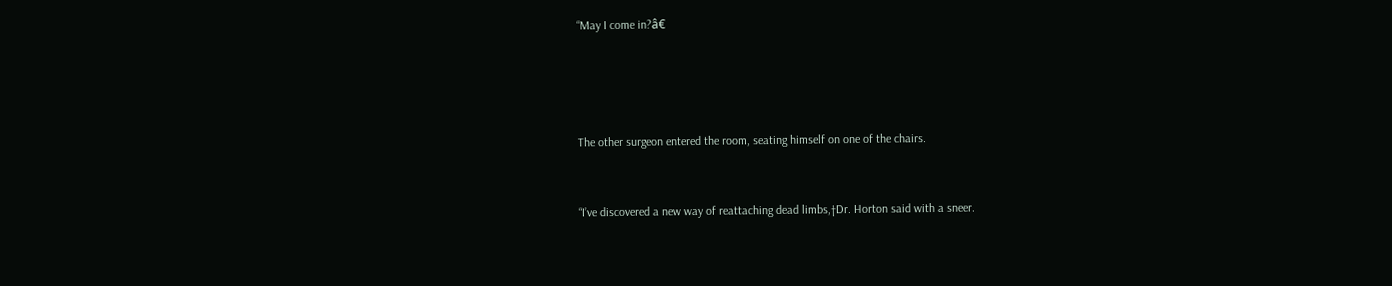“May I come in?â€




The other surgeon entered the room, seating himself on one of the chairs.


“I’ve discovered a new way of reattaching dead limbs,†Dr. Horton said with a sneer.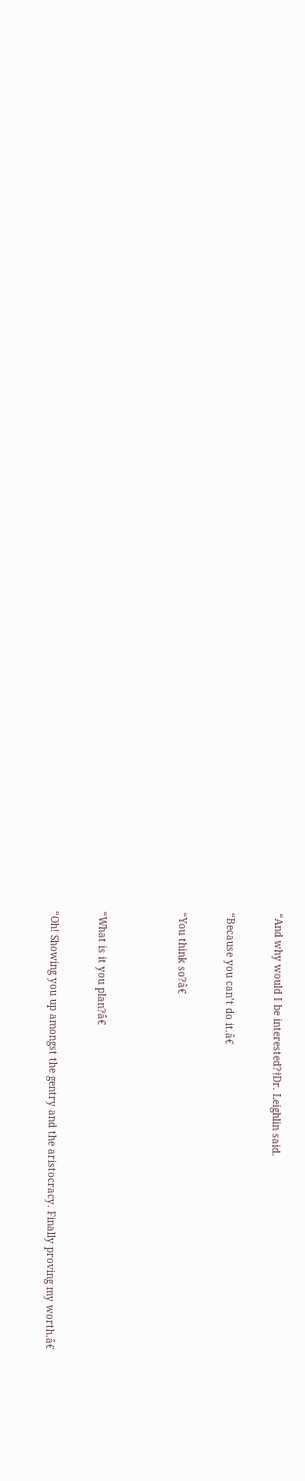“And why would I be interested?†Dr. Leighlin said.


“Because you can’t do it.â€


“You think so?â€




“What is it you plan?â€


“Oh! Showing you up amongst the gentry and the aristocracy. Finally proving my worth.â€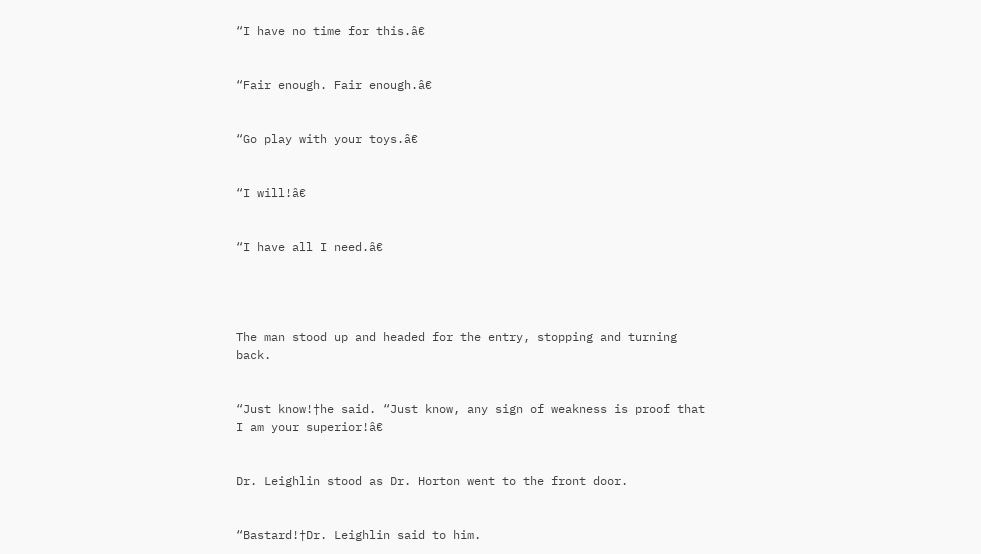“I have no time for this.â€


“Fair enough. Fair enough.â€


“Go play with your toys.â€


“I will!â€


“I have all I need.â€




The man stood up and headed for the entry, stopping and turning back.


“Just know!†he said. “Just know, any sign of weakness is proof that I am your superior!â€


Dr. Leighlin stood as Dr. Horton went to the front door.


“Bastard!†Dr. Leighlin said to him.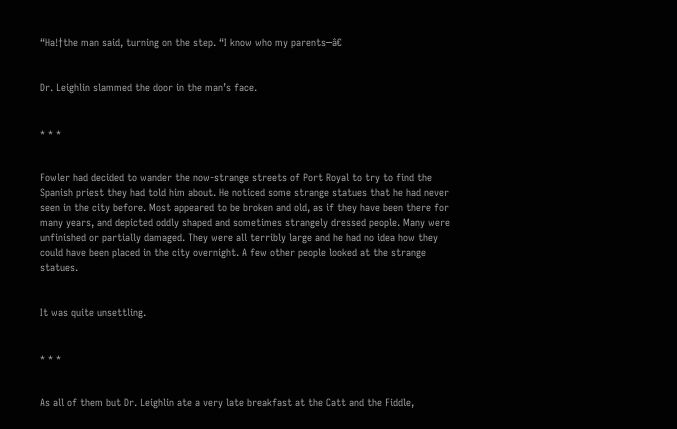“Ha!†the man said, turning on the step. “I know who my parents─â€


Dr. Leighlin slammed the door in the man’s face.


* * *


Fowler had decided to wander the now-strange streets of Port Royal to try to find the Spanish priest they had told him about. He noticed some strange statues that he had never seen in the city before. Most appeared to be broken and old, as if they have been there for many years, and depicted oddly shaped and sometimes strangely dressed people. Many were unfinished or partially damaged. They were all terribly large and he had no idea how they could have been placed in the city overnight. A few other people looked at the strange statues.


It was quite unsettling.


* * *


As all of them but Dr. Leighlin ate a very late breakfast at the Catt and the Fiddle,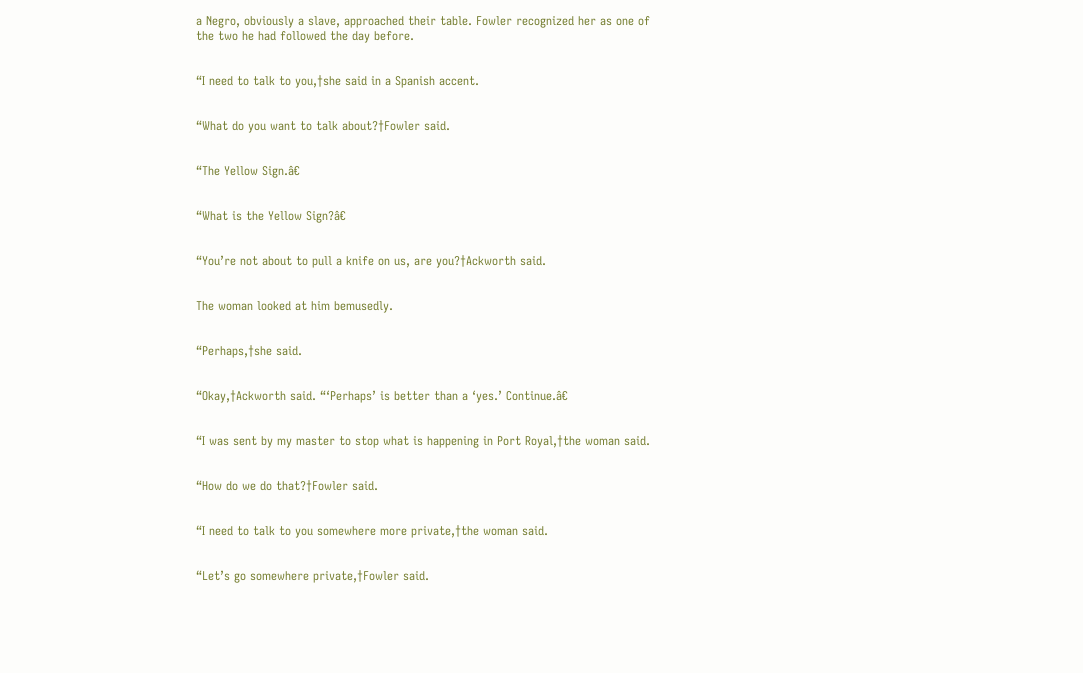a Negro, obviously a slave, approached their table. Fowler recognized her as one of the two he had followed the day before.


“I need to talk to you,†she said in a Spanish accent.


“What do you want to talk about?†Fowler said.


“The Yellow Sign.â€


“What is the Yellow Sign?â€


“You’re not about to pull a knife on us, are you?†Ackworth said.


The woman looked at him bemusedly.


“Perhaps,†she said.


“Okay,†Ackworth said. “‘Perhaps’ is better than a ‘yes.’ Continue.â€


“I was sent by my master to stop what is happening in Port Royal,†the woman said.


“How do we do that?†Fowler said.


“I need to talk to you somewhere more private,†the woman said.


“Let’s go somewhere private,†Fowler said.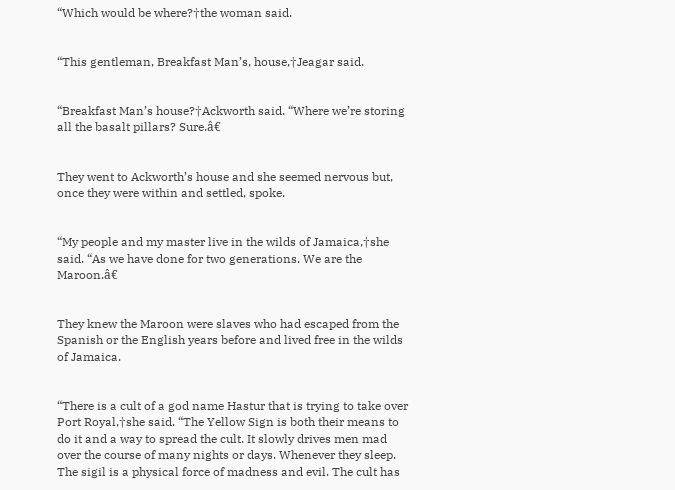“Which would be where?†the woman said.


“This gentleman, Breakfast Man’s, house,†Jeagar said.


“Breakfast Man’s house?†Ackworth said. “Where we’re storing all the basalt pillars? Sure.â€


They went to Ackworth’s house and she seemed nervous but, once they were within and settled, spoke.


“My people and my master live in the wilds of Jamaica,†she said. “As we have done for two generations. We are the Maroon.â€


They knew the Maroon were slaves who had escaped from the Spanish or the English years before and lived free in the wilds of Jamaica.


“There is a cult of a god name Hastur that is trying to take over Port Royal,†she said. “The Yellow Sign is both their means to do it and a way to spread the cult. It slowly drives men mad over the course of many nights or days. Whenever they sleep. The sigil is a physical force of madness and evil. The cult has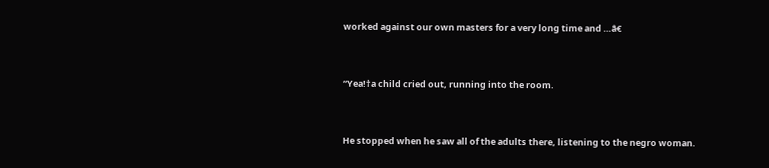worked against our own masters for a very long time and …â€


“Yea!†a child cried out, running into the room.


He stopped when he saw all of the adults there, listening to the negro woman.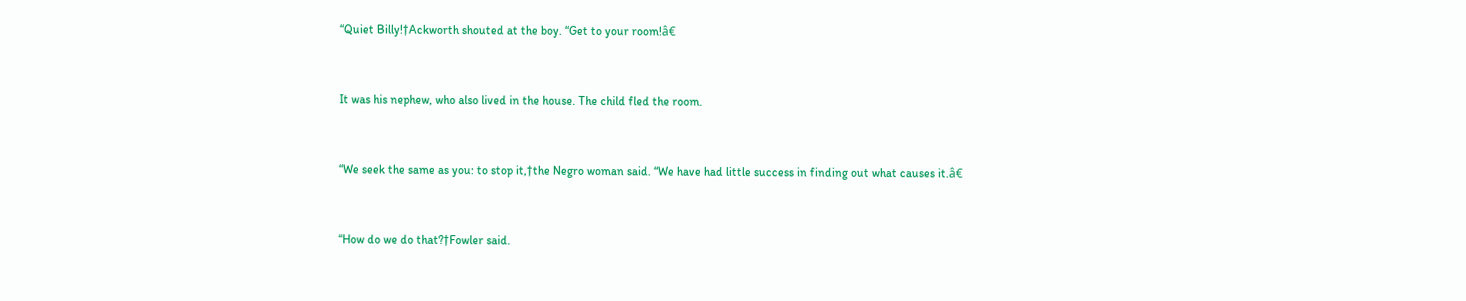“Quiet Billy!†Ackworth shouted at the boy. “Get to your room!â€


It was his nephew, who also lived in the house. The child fled the room.


“We seek the same as you: to stop it,†the Negro woman said. “We have had little success in finding out what causes it.â€


“How do we do that?†Fowler said.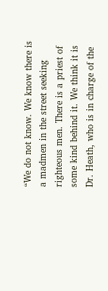“We do not know. We know there is a madmen in the street seeking righteous men. There is a priest of some kind behind it. We think it is Dr. Heath, who is in charge of the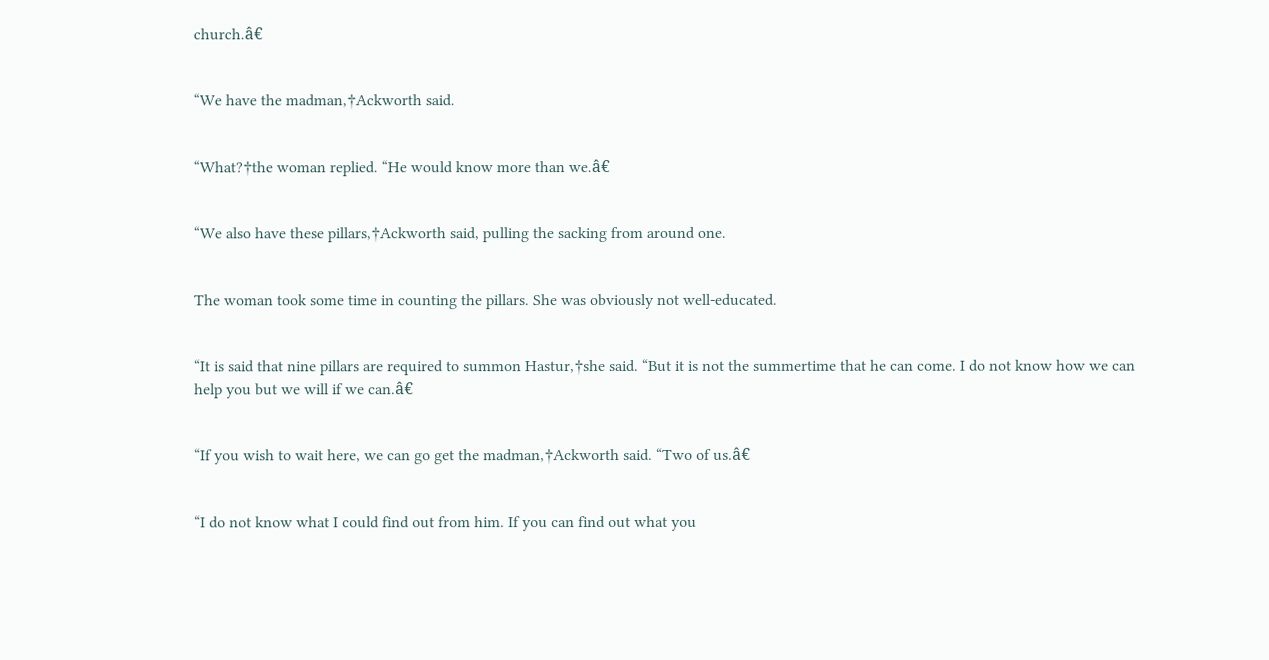church.â€


“We have the madman,†Ackworth said.


“What?†the woman replied. “He would know more than we.â€


“We also have these pillars,†Ackworth said, pulling the sacking from around one.


The woman took some time in counting the pillars. She was obviously not well-educated.


“It is said that nine pillars are required to summon Hastur,†she said. “But it is not the summertime that he can come. I do not know how we can help you but we will if we can.â€


“If you wish to wait here, we can go get the madman,†Ackworth said. “Two of us.â€


“I do not know what I could find out from him. If you can find out what you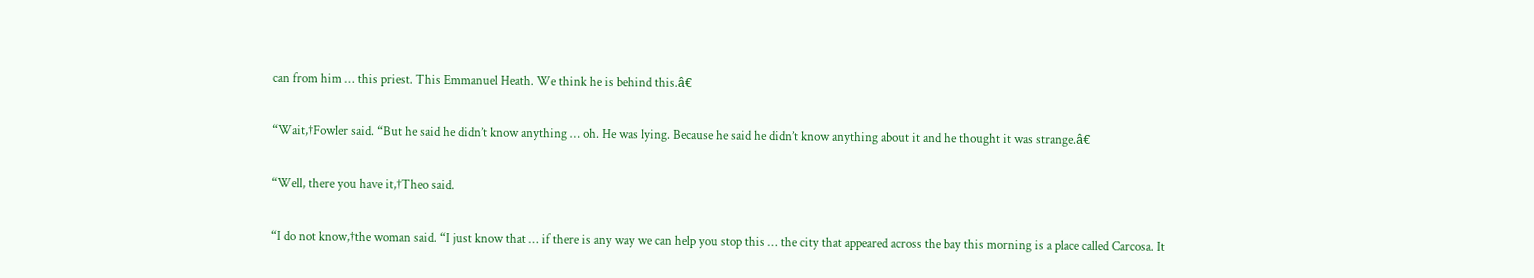can from him … this priest. This Emmanuel Heath. We think he is behind this.â€


“Wait,†Fowler said. “But he said he didn’t know anything … oh. He was lying. Because he said he didn’t know anything about it and he thought it was strange.â€


“Well, there you have it,†Theo said.


“I do not know,†the woman said. “I just know that … if there is any way we can help you stop this … the city that appeared across the bay this morning is a place called Carcosa. It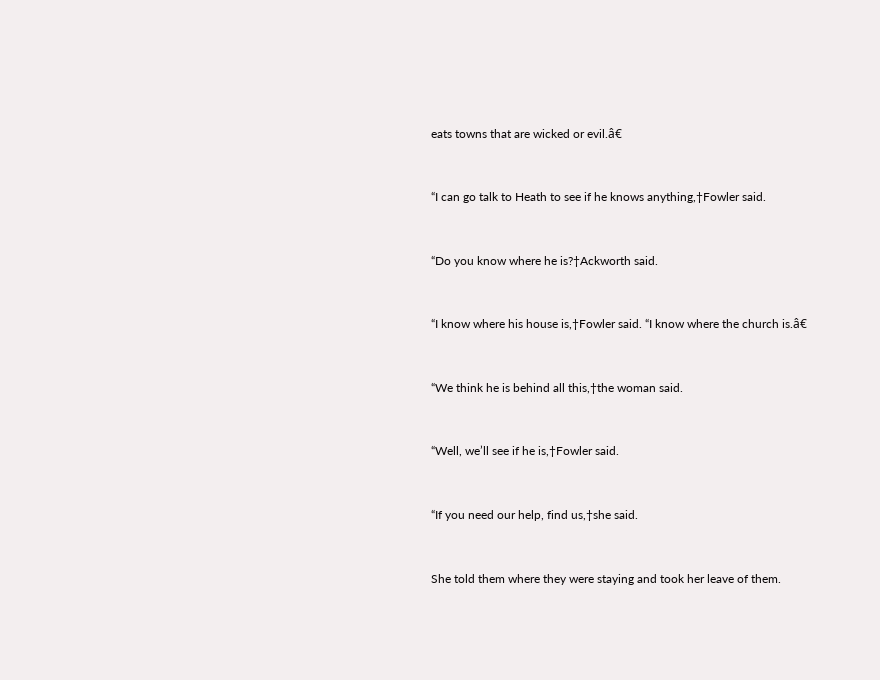eats towns that are wicked or evil.â€


“I can go talk to Heath to see if he knows anything,†Fowler said.


“Do you know where he is?†Ackworth said.


“I know where his house is,†Fowler said. “I know where the church is.â€


“We think he is behind all this,†the woman said.


“Well, we’ll see if he is,†Fowler said.


“If you need our help, find us,†she said.


She told them where they were staying and took her leave of them.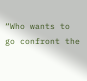“Who wants to go confront the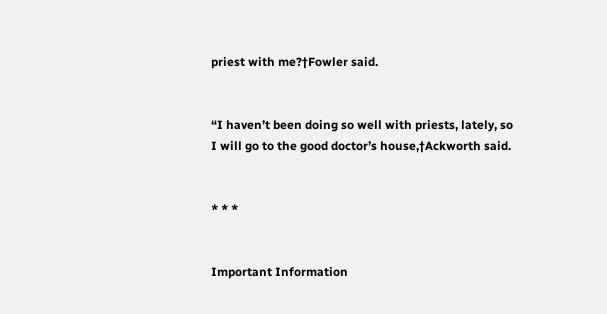priest with me?†Fowler said.


“I haven’t been doing so well with priests, lately, so I will go to the good doctor’s house,†Ackworth said.


* * *


Important Information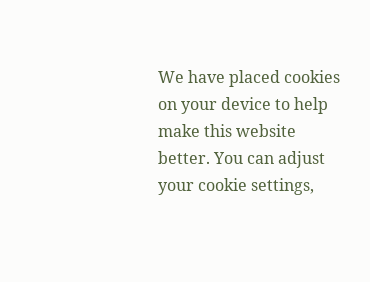We have placed cookies on your device to help make this website better. You can adjust your cookie settings,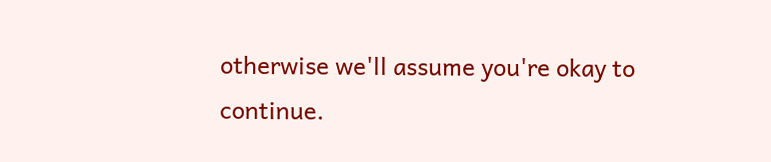otherwise we'll assume you're okay to continue.